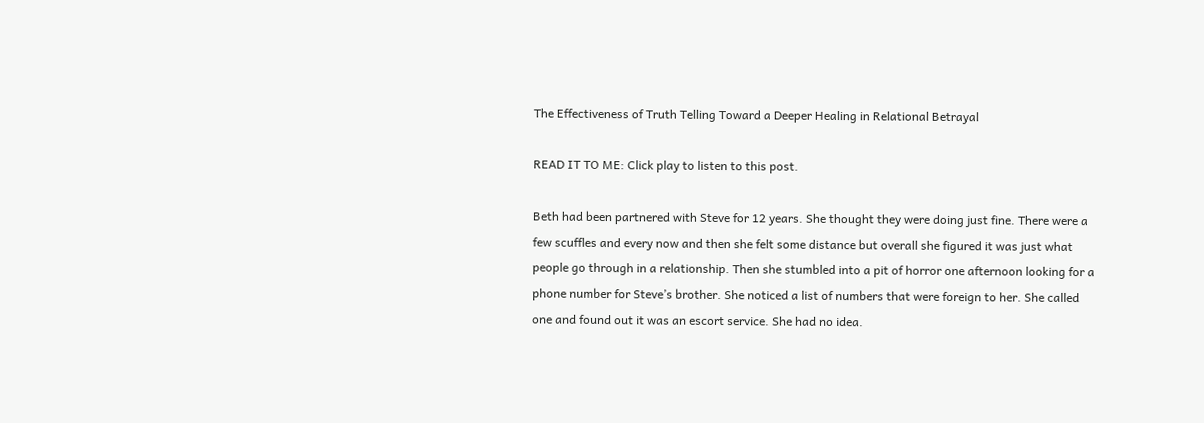The Effectiveness of Truth Telling Toward a Deeper Healing in Relational Betrayal

READ IT TO ME: Click play to listen to this post.

Beth had been partnered with Steve for 12 years. She thought they were doing just fine. There were a few scuffles and every now and then she felt some distance but overall she figured it was just what people go through in a relationship. Then she stumbled into a pit of horror one afternoon looking for a phone number for Steve’s brother. She noticed a list of numbers that were foreign to her. She called one and found out it was an escort service. She had no idea.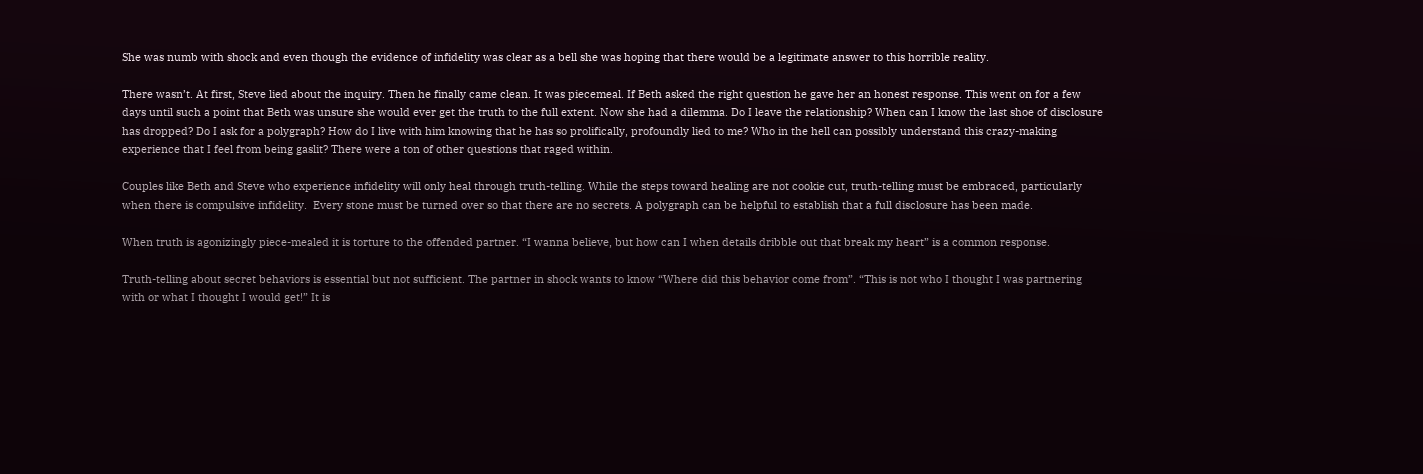She was numb with shock and even though the evidence of infidelity was clear as a bell she was hoping that there would be a legitimate answer to this horrible reality.

There wasn’t. At first, Steve lied about the inquiry. Then he finally came clean. It was piecemeal. If Beth asked the right question he gave her an honest response. This went on for a few days until such a point that Beth was unsure she would ever get the truth to the full extent. Now she had a dilemma. Do I leave the relationship? When can I know the last shoe of disclosure has dropped? Do I ask for a polygraph? How do I live with him knowing that he has so prolifically, profoundly lied to me? Who in the hell can possibly understand this crazy-making experience that I feel from being gaslit? There were a ton of other questions that raged within.

Couples like Beth and Steve who experience infidelity will only heal through truth-telling. While the steps toward healing are not cookie cut, truth-telling must be embraced, particularly when there is compulsive infidelity.  Every stone must be turned over so that there are no secrets. A polygraph can be helpful to establish that a full disclosure has been made.

When truth is agonizingly piece-mealed it is torture to the offended partner. “I wanna believe, but how can I when details dribble out that break my heart” is a common response.

Truth-telling about secret behaviors is essential but not sufficient. The partner in shock wants to know “Where did this behavior come from”. “This is not who I thought I was partnering with or what I thought I would get!” It is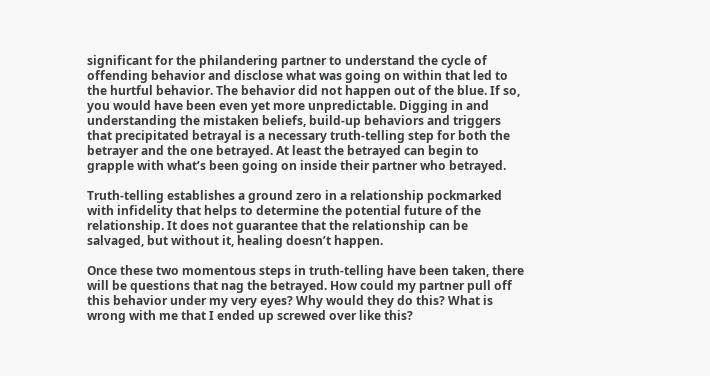significant for the philandering partner to understand the cycle of offending behavior and disclose what was going on within that led to the hurtful behavior. The behavior did not happen out of the blue. If so, you would have been even yet more unpredictable. Digging in and understanding the mistaken beliefs, build-up behaviors and triggers that precipitated betrayal is a necessary truth-telling step for both the betrayer and the one betrayed. At least the betrayed can begin to grapple with what’s been going on inside their partner who betrayed.

Truth-telling establishes a ground zero in a relationship pockmarked with infidelity that helps to determine the potential future of the relationship. It does not guarantee that the relationship can be salvaged, but without it, healing doesn’t happen.

Once these two momentous steps in truth-telling have been taken, there will be questions that nag the betrayed. How could my partner pull off this behavior under my very eyes? Why would they do this? What is wrong with me that I ended up screwed over like this?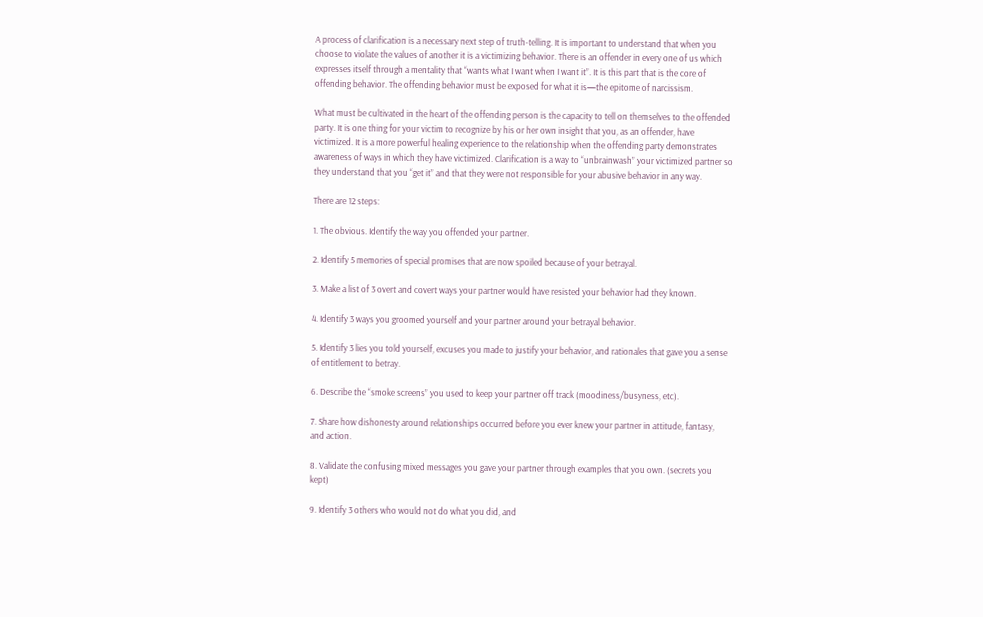A process of clarification is a necessary next step of truth-telling. It is important to understand that when you choose to violate the values of another it is a victimizing behavior. There is an offender in every one of us which expresses itself through a mentality that “wants what I want when I want it”. It is this part that is the core of offending behavior. The offending behavior must be exposed for what it is—the epitome of narcissism.

What must be cultivated in the heart of the offending person is the capacity to tell on themselves to the offended party. It is one thing for your victim to recognize by his or her own insight that you, as an offender, have victimized. It is a more powerful healing experience to the relationship when the offending party demonstrates awareness of ways in which they have victimized. Clarification is a way to “unbrainwash” your victimized partner so they understand that you “get it” and that they were not responsible for your abusive behavior in any way.

There are 12 steps:

1. The obvious. Identify the way you offended your partner.

2. Identify 5 memories of special promises that are now spoiled because of your betrayal.

3. Make a list of 3 overt and covert ways your partner would have resisted your behavior had they known.

4. Identify 3 ways you groomed yourself and your partner around your betrayal behavior.

5. Identify 3 lies you told yourself, excuses you made to justify your behavior, and rationales that gave you a sense of entitlement to betray.

6. Describe the “smoke screens” you used to keep your partner off track (moodiness/busyness, etc).

7. Share how dishonesty around relationships occurred before you ever knew your partner in attitude, fantasy, and action.

8. Validate the confusing mixed messages you gave your partner through examples that you own. (secrets you kept)

9. Identify 3 others who would not do what you did, and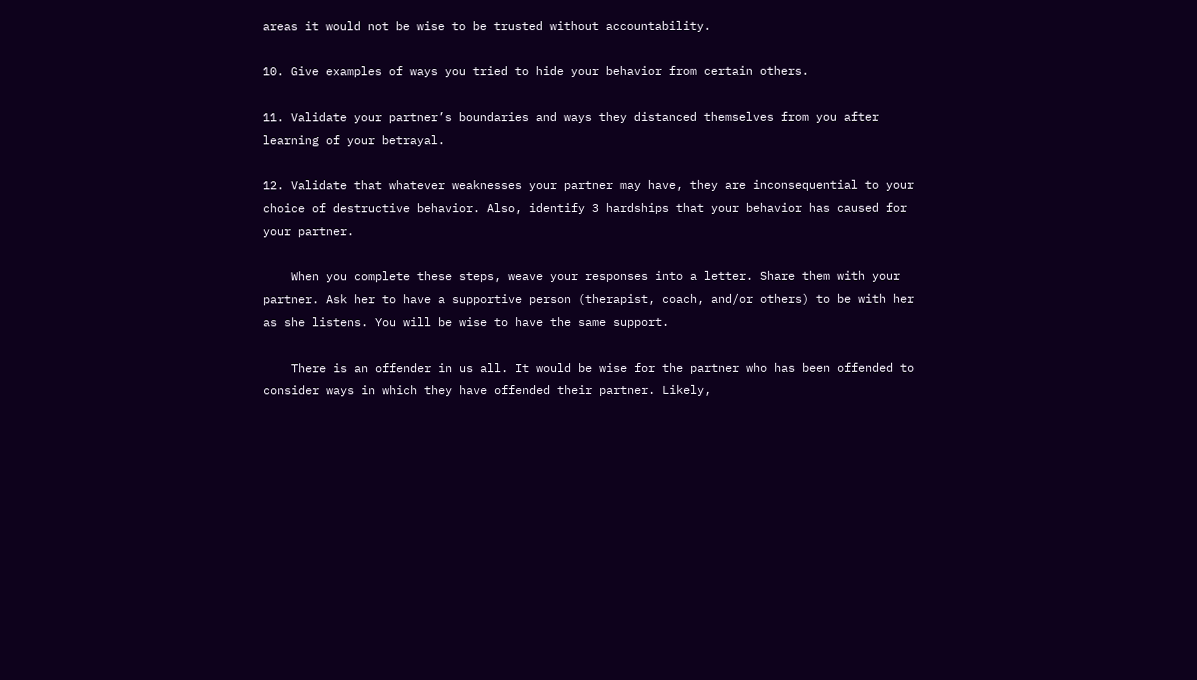areas it would not be wise to be trusted without accountability.

10. Give examples of ways you tried to hide your behavior from certain others.

11. Validate your partner’s boundaries and ways they distanced themselves from you after learning of your betrayal.

12. Validate that whatever weaknesses your partner may have, they are inconsequential to your choice of destructive behavior. Also, identify 3 hardships that your behavior has caused for your partner.

    When you complete these steps, weave your responses into a letter. Share them with your partner. Ask her to have a supportive person (therapist, coach, and/or others) to be with her as she listens. You will be wise to have the same support.

    There is an offender in us all. It would be wise for the partner who has been offended to consider ways in which they have offended their partner. Likely,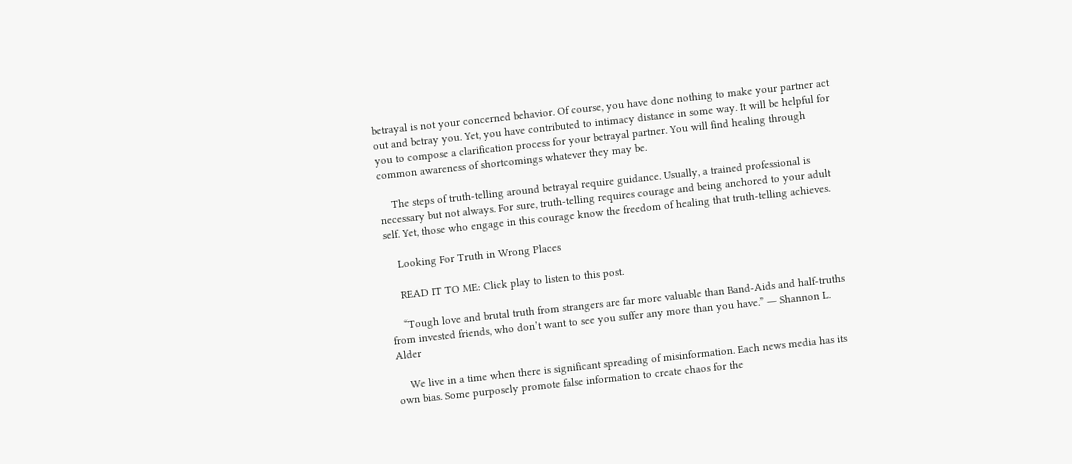betrayal is not your concerned behavior. Of course, you have done nothing to make your partner act out and betray you. Yet, you have contributed to intimacy distance in some way. It will be helpful for you to compose a clarification process for your betrayal partner. You will find healing through common awareness of shortcomings whatever they may be.

    The steps of truth-telling around betrayal require guidance. Usually, a trained professional is necessary but not always. For sure, truth-telling requires courage and being anchored to your adult self. Yet, those who engage in this courage know the freedom of healing that truth-telling achieves.

    Looking For Truth in Wrong Places

    READ IT TO ME: Click play to listen to this post.

    “Tough love and brutal truth from strangers are far more valuable than Band-Aids and half-truths from invested friends, who don’t want to see you suffer any more than you have.” ― Shannon L. Alder

    We live in a time when there is significant spreading of misinformation. Each news media has its own bias. Some purposely promote false information to create chaos for the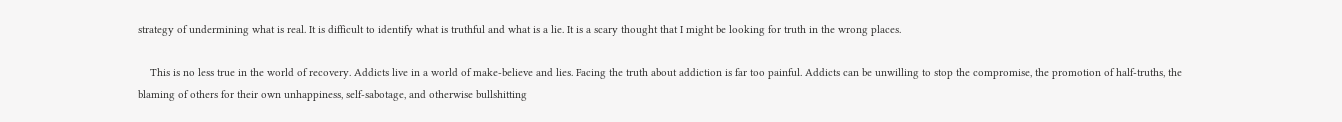strategy of undermining what is real. It is difficult to identify what is truthful and what is a lie. It is a scary thought that I might be looking for truth in the wrong places.

    This is no less true in the world of recovery. Addicts live in a world of make-believe and lies. Facing the truth about addiction is far too painful. Addicts can be unwilling to stop the compromise, the promotion of half-truths, the blaming of others for their own unhappiness, self-sabotage, and otherwise bullshitting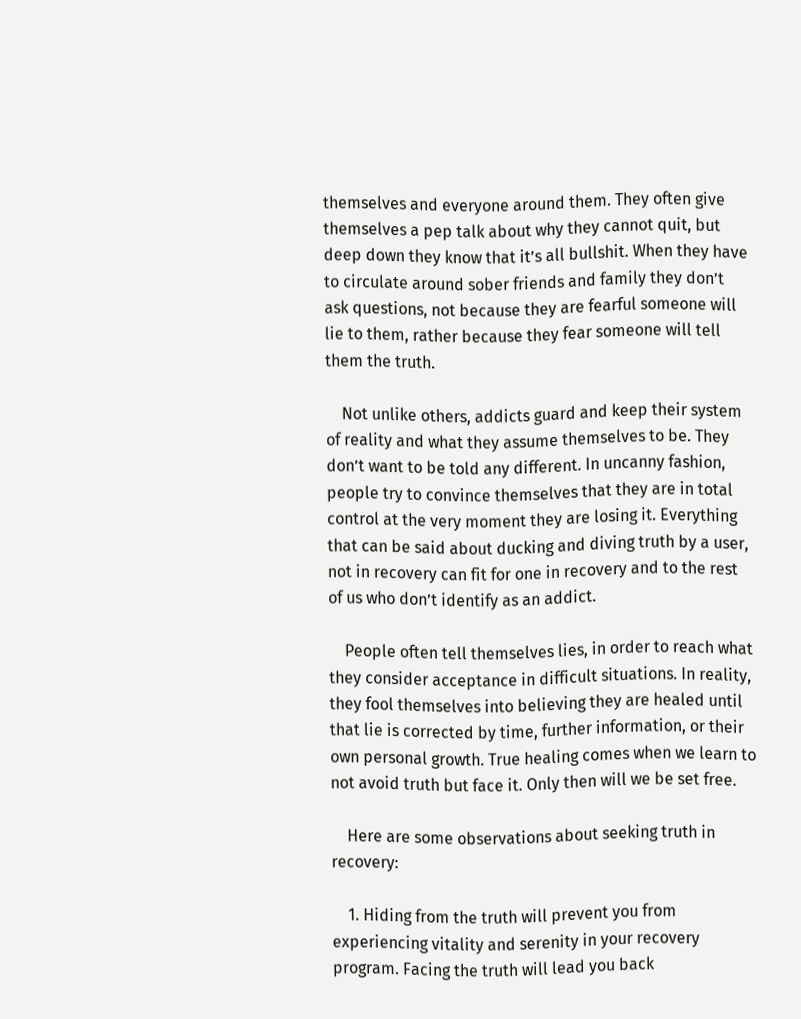themselves and everyone around them. They often give themselves a pep talk about why they cannot quit, but deep down they know that it’s all bullshit. When they have to circulate around sober friends and family they don’t ask questions, not because they are fearful someone will lie to them, rather because they fear someone will tell them the truth.

    Not unlike others, addicts guard and keep their system of reality and what they assume themselves to be. They don’t want to be told any different. In uncanny fashion, people try to convince themselves that they are in total control at the very moment they are losing it. Everything that can be said about ducking and diving truth by a user, not in recovery can fit for one in recovery and to the rest of us who don’t identify as an addict.

    People often tell themselves lies, in order to reach what they consider acceptance in difficult situations. In reality, they fool themselves into believing they are healed until that lie is corrected by time, further information, or their own personal growth. True healing comes when we learn to not avoid truth but face it. Only then will we be set free.

    Here are some observations about seeking truth in recovery:

    1. Hiding from the truth will prevent you from experiencing vitality and serenity in your recovery program. Facing the truth will lead you back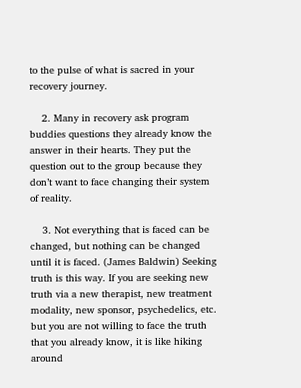to the pulse of what is sacred in your recovery journey.

    2. Many in recovery ask program buddies questions they already know the answer in their hearts. They put the question out to the group because they don’t want to face changing their system of reality.

    3. Not everything that is faced can be changed, but nothing can be changed until it is faced. (James Baldwin) Seeking truth is this way. If you are seeking new truth via a new therapist, new treatment modality, new sponsor, psychedelics, etc. but you are not willing to face the truth that you already know, it is like hiking around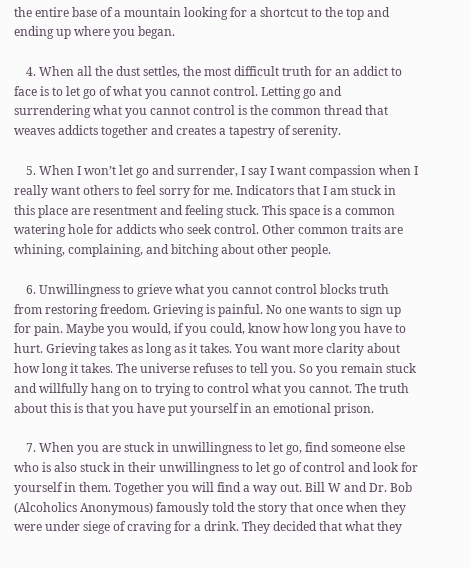the entire base of a mountain looking for a shortcut to the top and ending up where you began.

    4. When all the dust settles, the most difficult truth for an addict to face is to let go of what you cannot control. Letting go and surrendering what you cannot control is the common thread that weaves addicts together and creates a tapestry of serenity.

    5. When I won’t let go and surrender, I say I want compassion when I really want others to feel sorry for me. Indicators that I am stuck in this place are resentment and feeling stuck. This space is a common watering hole for addicts who seek control. Other common traits are whining, complaining, and bitching about other people.

    6. Unwillingness to grieve what you cannot control blocks truth from restoring freedom. Grieving is painful. No one wants to sign up for pain. Maybe you would, if you could, know how long you have to hurt. Grieving takes as long as it takes. You want more clarity about how long it takes. The universe refuses to tell you. So you remain stuck and willfully hang on to trying to control what you cannot. The truth about this is that you have put yourself in an emotional prison.

    7. When you are stuck in unwillingness to let go, find someone else who is also stuck in their unwillingness to let go of control and look for yourself in them. Together you will find a way out. Bill W and Dr. Bob (Alcoholics Anonymous) famously told the story that once when they were under siege of craving for a drink. They decided that what they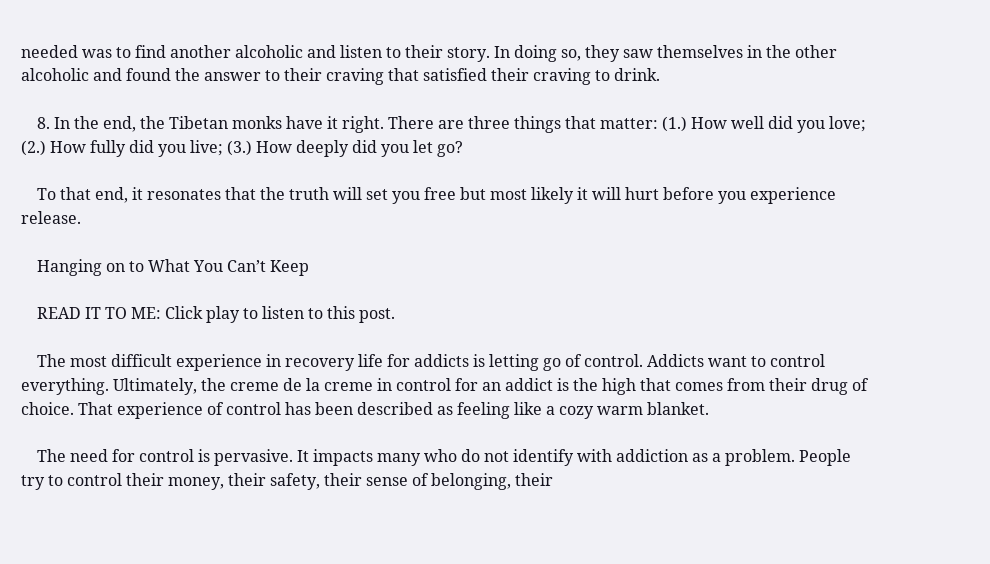needed was to find another alcoholic and listen to their story. In doing so, they saw themselves in the other alcoholic and found the answer to their craving that satisfied their craving to drink.

    8. In the end, the Tibetan monks have it right. There are three things that matter: (1.) How well did you love; (2.) How fully did you live; (3.) How deeply did you let go?

    To that end, it resonates that the truth will set you free but most likely it will hurt before you experience release.

    Hanging on to What You Can’t Keep

    READ IT TO ME: Click play to listen to this post.

    The most difficult experience in recovery life for addicts is letting go of control. Addicts want to control everything. Ultimately, the creme de la creme in control for an addict is the high that comes from their drug of choice. That experience of control has been described as feeling like a cozy warm blanket.

    The need for control is pervasive. It impacts many who do not identify with addiction as a problem. People try to control their money, their safety, their sense of belonging, their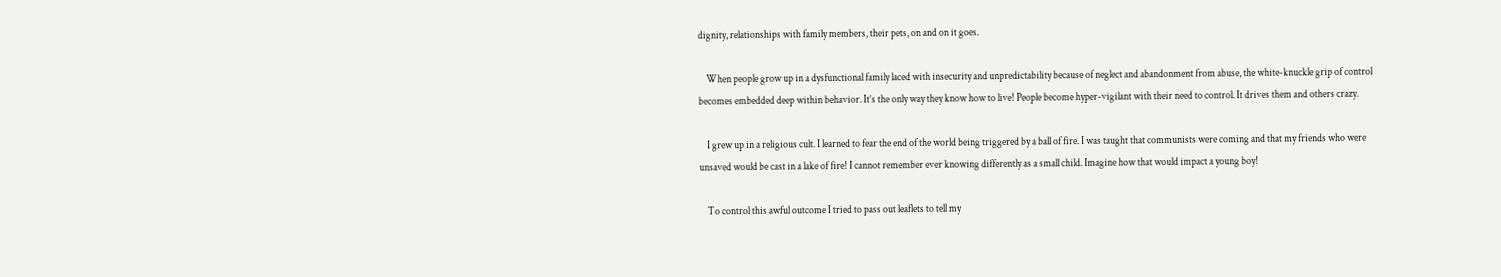dignity, relationships with family members, their pets, on and on it goes.

    When people grow up in a dysfunctional family laced with insecurity and unpredictability because of neglect and abandonment from abuse, the white-knuckle grip of control becomes embedded deep within behavior. It’s the only way they know how to live! People become hyper-vigilant with their need to control. It drives them and others crazy.

    I grew up in a religious cult. I learned to fear the end of the world being triggered by a ball of fire. I was taught that communists were coming and that my friends who were unsaved would be cast in a lake of fire! I cannot remember ever knowing differently as a small child. Imagine how that would impact a young boy!

    To control this awful outcome I tried to pass out leaflets to tell my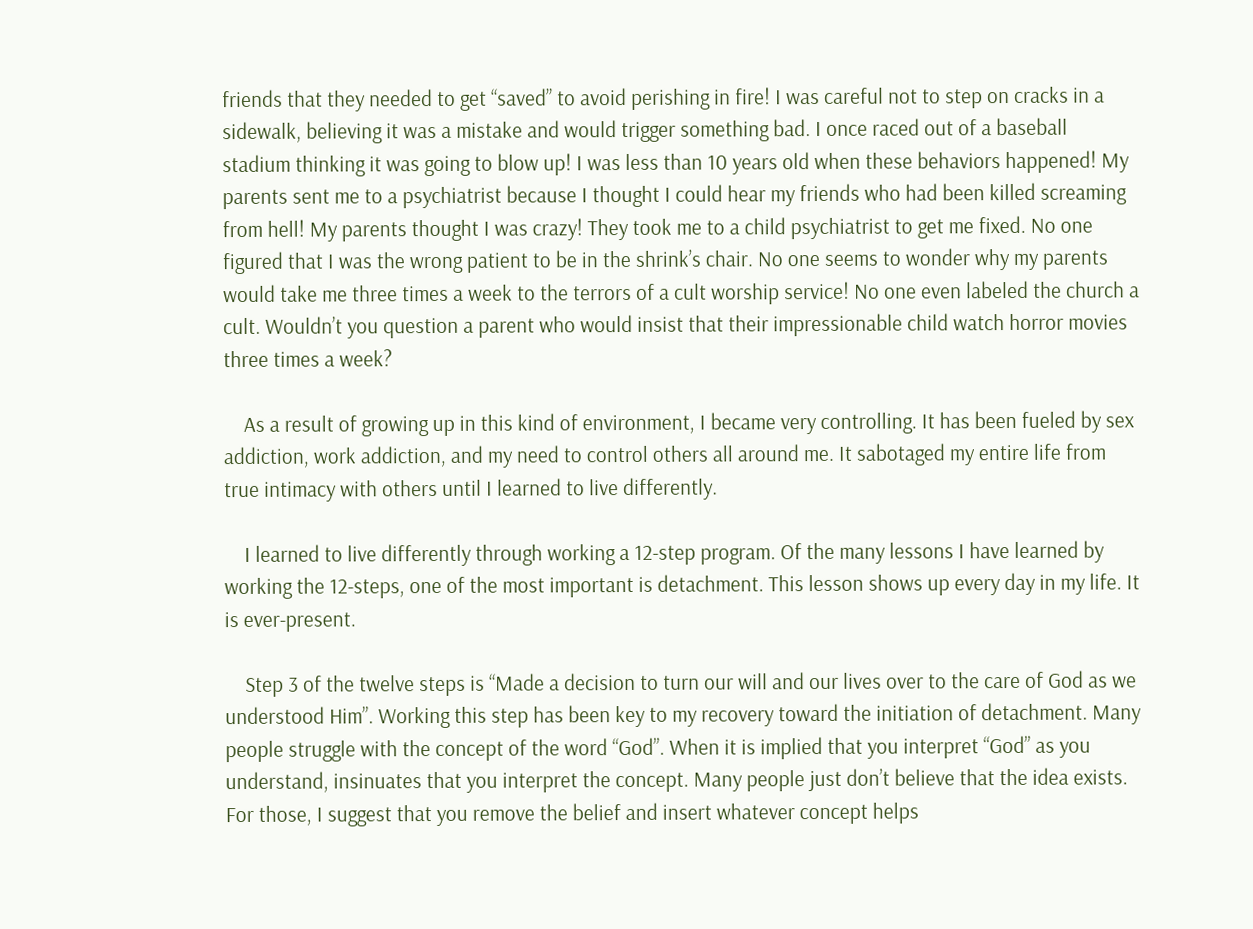friends that they needed to get “saved” to avoid perishing in fire! I was careful not to step on cracks in a sidewalk, believing it was a mistake and would trigger something bad. I once raced out of a baseball stadium thinking it was going to blow up! I was less than 10 years old when these behaviors happened! My parents sent me to a psychiatrist because I thought I could hear my friends who had been killed screaming from hell! My parents thought I was crazy! They took me to a child psychiatrist to get me fixed. No one figured that I was the wrong patient to be in the shrink’s chair. No one seems to wonder why my parents would take me three times a week to the terrors of a cult worship service! No one even labeled the church a cult. Wouldn’t you question a parent who would insist that their impressionable child watch horror movies three times a week?

    As a result of growing up in this kind of environment, I became very controlling. It has been fueled by sex addiction, work addiction, and my need to control others all around me. It sabotaged my entire life from true intimacy with others until I learned to live differently.

    I learned to live differently through working a 12-step program. Of the many lessons I have learned by working the 12-steps, one of the most important is detachment. This lesson shows up every day in my life. It is ever-present.

    Step 3 of the twelve steps is “Made a decision to turn our will and our lives over to the care of God as we understood Him”. Working this step has been key to my recovery toward the initiation of detachment. Many people struggle with the concept of the word “God”. When it is implied that you interpret “God” as you understand, insinuates that you interpret the concept. Many people just don’t believe that the idea exists. For those, I suggest that you remove the belief and insert whatever concept helps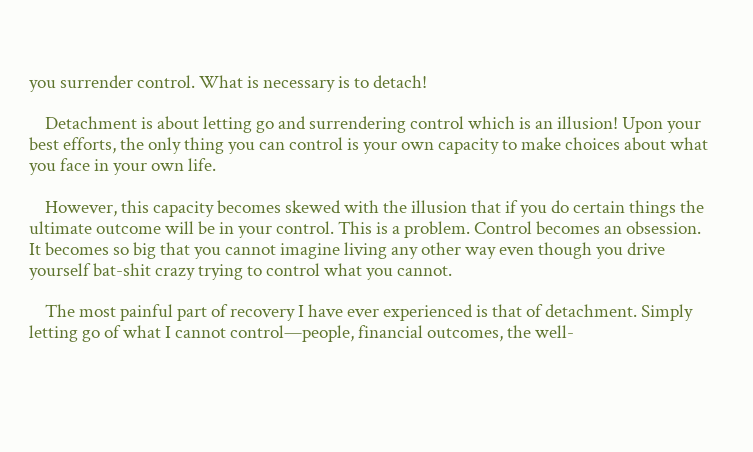you surrender control. What is necessary is to detach!

    Detachment is about letting go and surrendering control which is an illusion! Upon your best efforts, the only thing you can control is your own capacity to make choices about what you face in your own life.

    However, this capacity becomes skewed with the illusion that if you do certain things the ultimate outcome will be in your control. This is a problem. Control becomes an obsession. It becomes so big that you cannot imagine living any other way even though you drive yourself bat-shit crazy trying to control what you cannot.

    The most painful part of recovery I have ever experienced is that of detachment. Simply letting go of what I cannot control—people, financial outcomes, the well-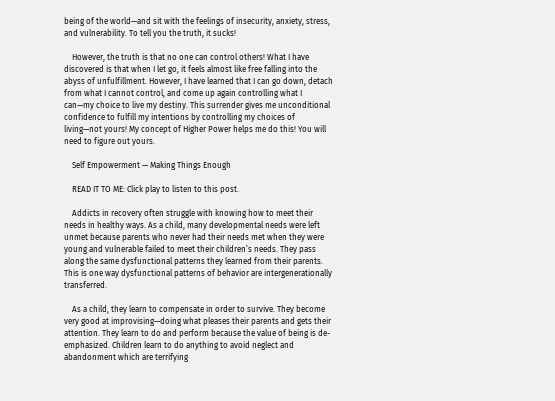being of the world—and sit with the feelings of insecurity, anxiety, stress, and vulnerability. To tell you the truth, it sucks!

    However, the truth is that no one can control others! What I have discovered is that when I let go, it feels almost like free falling into the abyss of unfulfillment. However, I have learned that I can go down, detach from what I cannot control, and come up again controlling what I can—my choice to live my destiny. This surrender gives me unconditional confidence to fulfill my intentions by controlling my choices of living—not yours! My concept of Higher Power helps me do this! You will need to figure out yours.

    Self Empowerment — Making Things Enough

    READ IT TO ME: Click play to listen to this post.

    Addicts in recovery often struggle with knowing how to meet their needs in healthy ways. As a child, many developmental needs were left unmet because parents who never had their needs met when they were young and vulnerable failed to meet their children’s needs. They pass along the same dysfunctional patterns they learned from their parents. This is one way dysfunctional patterns of behavior are intergenerationally transferred.

    As a child, they learn to compensate in order to survive. They become very good at improvising—doing what pleases their parents and gets their attention. They learn to do and perform because the value of being is de-emphasized. Children learn to do anything to avoid neglect and abandonment which are terrifying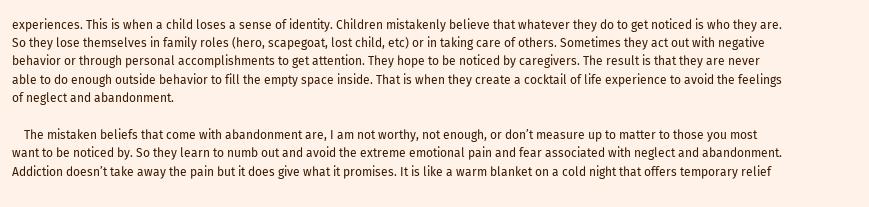experiences. This is when a child loses a sense of identity. Children mistakenly believe that whatever they do to get noticed is who they are. So they lose themselves in family roles (hero, scapegoat, lost child, etc) or in taking care of others. Sometimes they act out with negative behavior or through personal accomplishments to get attention. They hope to be noticed by caregivers. The result is that they are never able to do enough outside behavior to fill the empty space inside. That is when they create a cocktail of life experience to avoid the feelings of neglect and abandonment.

    The mistaken beliefs that come with abandonment are, I am not worthy, not enough, or don’t measure up to matter to those you most want to be noticed by. So they learn to numb out and avoid the extreme emotional pain and fear associated with neglect and abandonment. Addiction doesn’t take away the pain but it does give what it promises. It is like a warm blanket on a cold night that offers temporary relief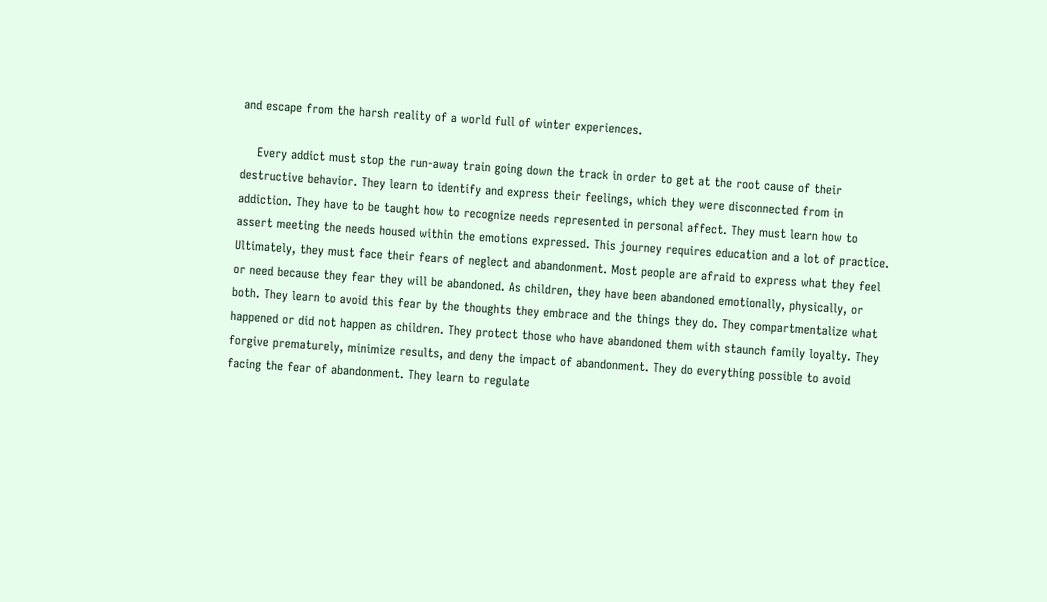and escape from the harsh reality of a world full of winter experiences.

    Every addict must stop the run-away train going down the track in order to get at the root cause of their destructive behavior. They learn to identify and express their feelings, which they were disconnected from in addiction. They have to be taught how to recognize needs represented in personal affect. They must learn how to assert meeting the needs housed within the emotions expressed. This journey requires education and a lot of practice. Ultimately, they must face their fears of neglect and abandonment. Most people are afraid to express what they feel or need because they fear they will be abandoned. As children, they have been abandoned emotionally, physically, or both. They learn to avoid this fear by the thoughts they embrace and the things they do. They compartmentalize what happened or did not happen as children. They protect those who have abandoned them with staunch family loyalty. They forgive prematurely, minimize results, and deny the impact of abandonment. They do everything possible to avoid facing the fear of abandonment. They learn to regulate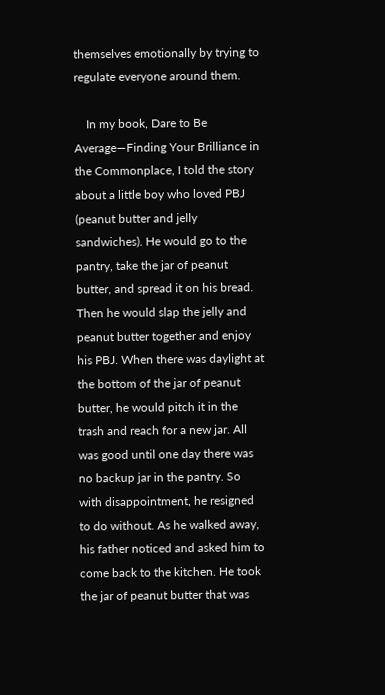themselves emotionally by trying to regulate everyone around them.

    In my book, Dare to Be Average—Finding Your Brilliance in the Commonplace, I told the story about a little boy who loved PBJ (peanut butter and jelly sandwiches). He would go to the pantry, take the jar of peanut butter, and spread it on his bread. Then he would slap the jelly and peanut butter together and enjoy his PBJ. When there was daylight at the bottom of the jar of peanut butter, he would pitch it in the trash and reach for a new jar. All was good until one day there was no backup jar in the pantry. So with disappointment, he resigned to do without. As he walked away, his father noticed and asked him to come back to the kitchen. He took the jar of peanut butter that was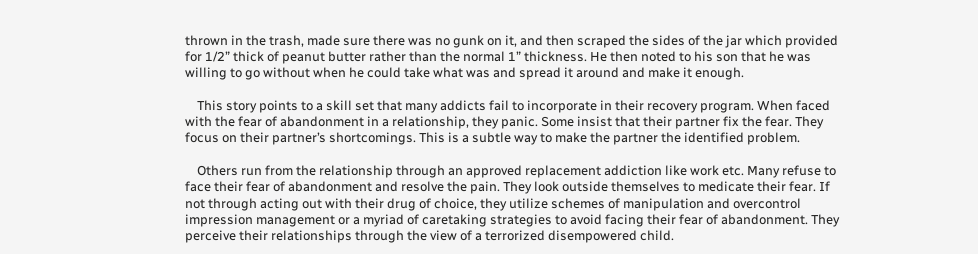thrown in the trash, made sure there was no gunk on it, and then scraped the sides of the jar which provided for 1/2” thick of peanut butter rather than the normal 1” thickness. He then noted to his son that he was willing to go without when he could take what was and spread it around and make it enough.

    This story points to a skill set that many addicts fail to incorporate in their recovery program. When faced with the fear of abandonment in a relationship, they panic. Some insist that their partner fix the fear. They focus on their partner’s shortcomings. This is a subtle way to make the partner the identified problem.

    Others run from the relationship through an approved replacement addiction like work etc. Many refuse to face their fear of abandonment and resolve the pain. They look outside themselves to medicate their fear. If not through acting out with their drug of choice, they utilize schemes of manipulation and overcontrol impression management or a myriad of caretaking strategies to avoid facing their fear of abandonment. They perceive their relationships through the view of a terrorized disempowered child.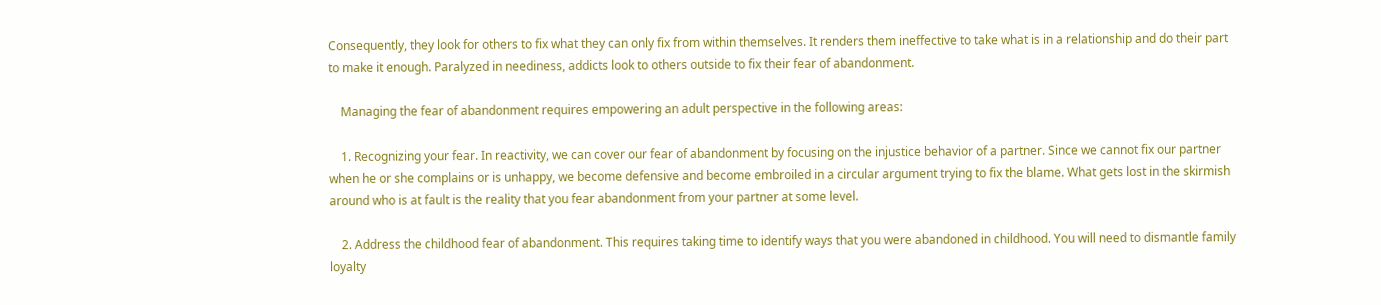Consequently, they look for others to fix what they can only fix from within themselves. It renders them ineffective to take what is in a relationship and do their part to make it enough. Paralyzed in neediness, addicts look to others outside to fix their fear of abandonment.

    Managing the fear of abandonment requires empowering an adult perspective in the following areas:

    1. Recognizing your fear. In reactivity, we can cover our fear of abandonment by focusing on the injustice behavior of a partner. Since we cannot fix our partner when he or she complains or is unhappy, we become defensive and become embroiled in a circular argument trying to fix the blame. What gets lost in the skirmish around who is at fault is the reality that you fear abandonment from your partner at some level.

    2. Address the childhood fear of abandonment. This requires taking time to identify ways that you were abandoned in childhood. You will need to dismantle family loyalty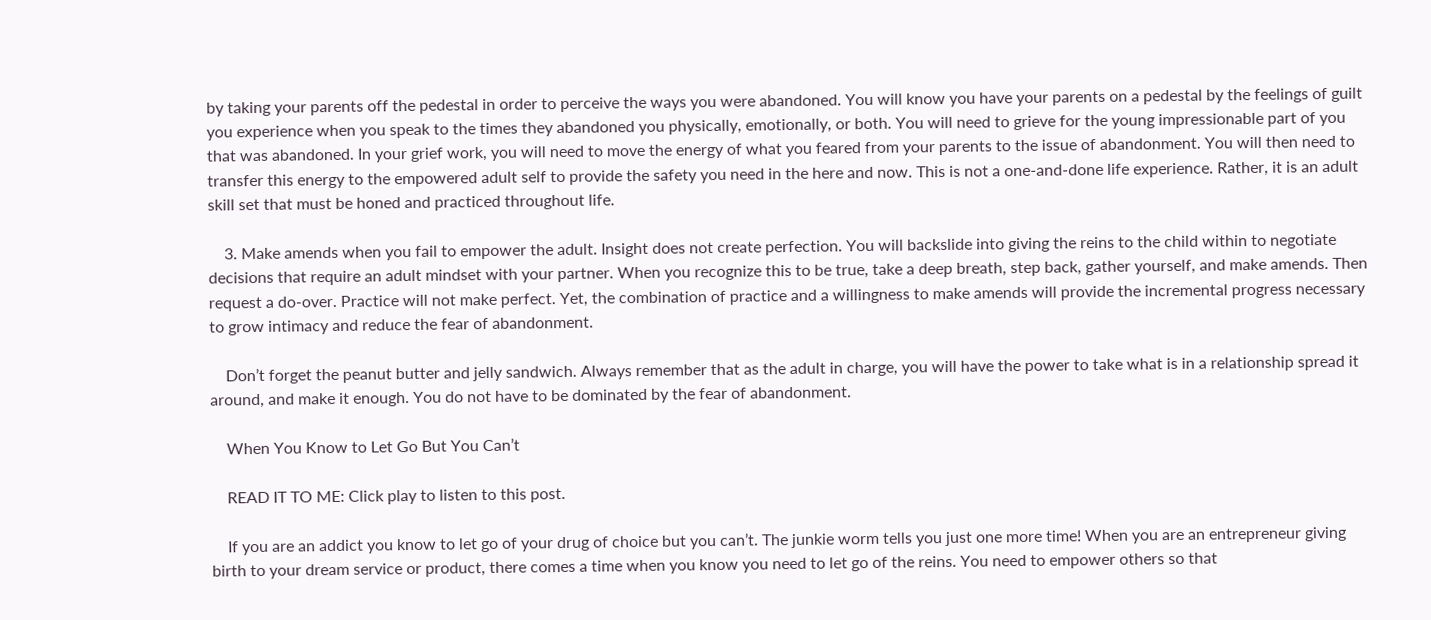by taking your parents off the pedestal in order to perceive the ways you were abandoned. You will know you have your parents on a pedestal by the feelings of guilt you experience when you speak to the times they abandoned you physically, emotionally, or both. You will need to grieve for the young impressionable part of you that was abandoned. In your grief work, you will need to move the energy of what you feared from your parents to the issue of abandonment. You will then need to transfer this energy to the empowered adult self to provide the safety you need in the here and now. This is not a one-and-done life experience. Rather, it is an adult skill set that must be honed and practiced throughout life.

    3. Make amends when you fail to empower the adult. Insight does not create perfection. You will backslide into giving the reins to the child within to negotiate decisions that require an adult mindset with your partner. When you recognize this to be true, take a deep breath, step back, gather yourself, and make amends. Then request a do-over. Practice will not make perfect. Yet, the combination of practice and a willingness to make amends will provide the incremental progress necessary to grow intimacy and reduce the fear of abandonment.

    Don’t forget the peanut butter and jelly sandwich. Always remember that as the adult in charge, you will have the power to take what is in a relationship spread it around, and make it enough. You do not have to be dominated by the fear of abandonment.

    When You Know to Let Go But You Can’t

    READ IT TO ME: Click play to listen to this post.

    If you are an addict you know to let go of your drug of choice but you can’t. The junkie worm tells you just one more time! When you are an entrepreneur giving birth to your dream service or product, there comes a time when you know you need to let go of the reins. You need to empower others so that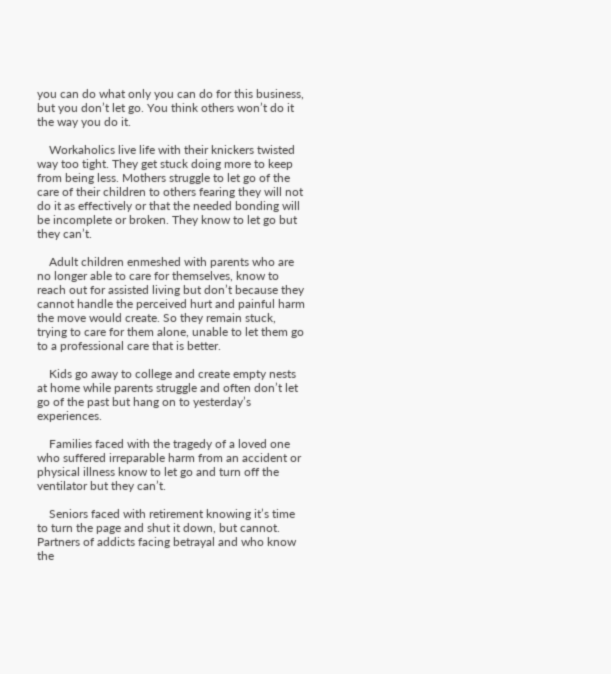you can do what only you can do for this business, but you don’t let go. You think others won’t do it the way you do it.

    Workaholics live life with their knickers twisted way too tight. They get stuck doing more to keep from being less. Mothers struggle to let go of the care of their children to others fearing they will not do it as effectively or that the needed bonding will be incomplete or broken. They know to let go but they can’t.

    Adult children enmeshed with parents who are no longer able to care for themselves, know to reach out for assisted living but don’t because they cannot handle the perceived hurt and painful harm the move would create. So they remain stuck, trying to care for them alone, unable to let them go to a professional care that is better.

    Kids go away to college and create empty nests at home while parents struggle and often don’t let go of the past but hang on to yesterday’s experiences.

    Families faced with the tragedy of a loved one who suffered irreparable harm from an accident or physical illness know to let go and turn off the ventilator but they can’t.

    Seniors faced with retirement knowing it’s time to turn the page and shut it down, but cannot. Partners of addicts facing betrayal and who know the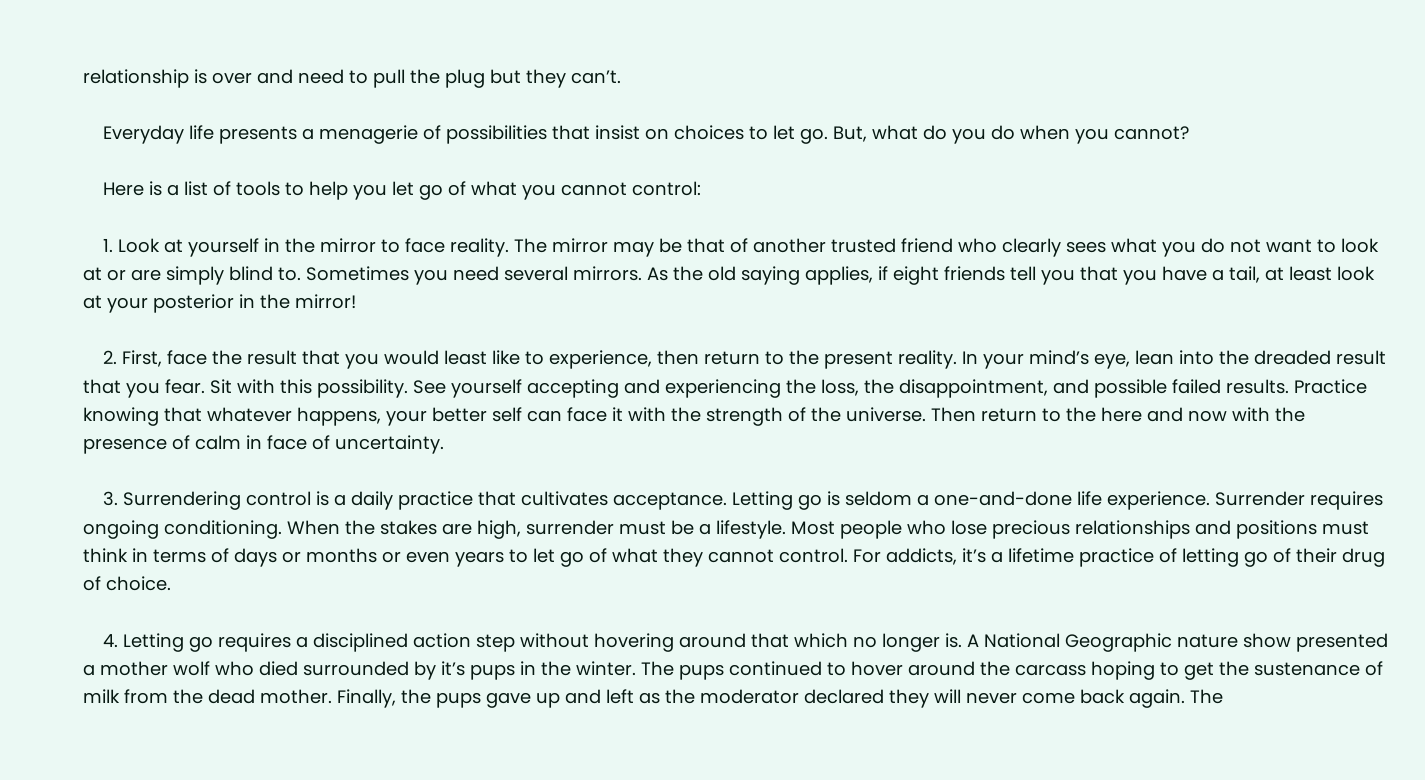relationship is over and need to pull the plug but they can’t.

    Everyday life presents a menagerie of possibilities that insist on choices to let go. But, what do you do when you cannot?

    Here is a list of tools to help you let go of what you cannot control:

    1. Look at yourself in the mirror to face reality. The mirror may be that of another trusted friend who clearly sees what you do not want to look at or are simply blind to. Sometimes you need several mirrors. As the old saying applies, if eight friends tell you that you have a tail, at least look at your posterior in the mirror!

    2. First, face the result that you would least like to experience, then return to the present reality. In your mind’s eye, lean into the dreaded result that you fear. Sit with this possibility. See yourself accepting and experiencing the loss, the disappointment, and possible failed results. Practice knowing that whatever happens, your better self can face it with the strength of the universe. Then return to the here and now with the presence of calm in face of uncertainty.

    3. Surrendering control is a daily practice that cultivates acceptance. Letting go is seldom a one-and-done life experience. Surrender requires ongoing conditioning. When the stakes are high, surrender must be a lifestyle. Most people who lose precious relationships and positions must think in terms of days or months or even years to let go of what they cannot control. For addicts, it’s a lifetime practice of letting go of their drug of choice.

    4. Letting go requires a disciplined action step without hovering around that which no longer is. A National Geographic nature show presented a mother wolf who died surrounded by it’s pups in the winter. The pups continued to hover around the carcass hoping to get the sustenance of milk from the dead mother. Finally, the pups gave up and left as the moderator declared they will never come back again. The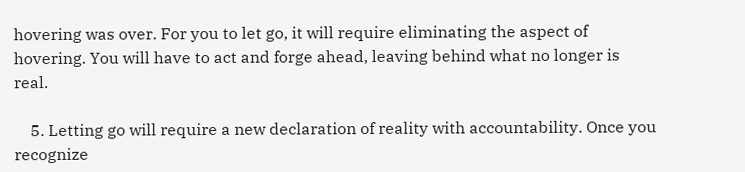hovering was over. For you to let go, it will require eliminating the aspect of hovering. You will have to act and forge ahead, leaving behind what no longer is real.

    5. Letting go will require a new declaration of reality with accountability. Once you recognize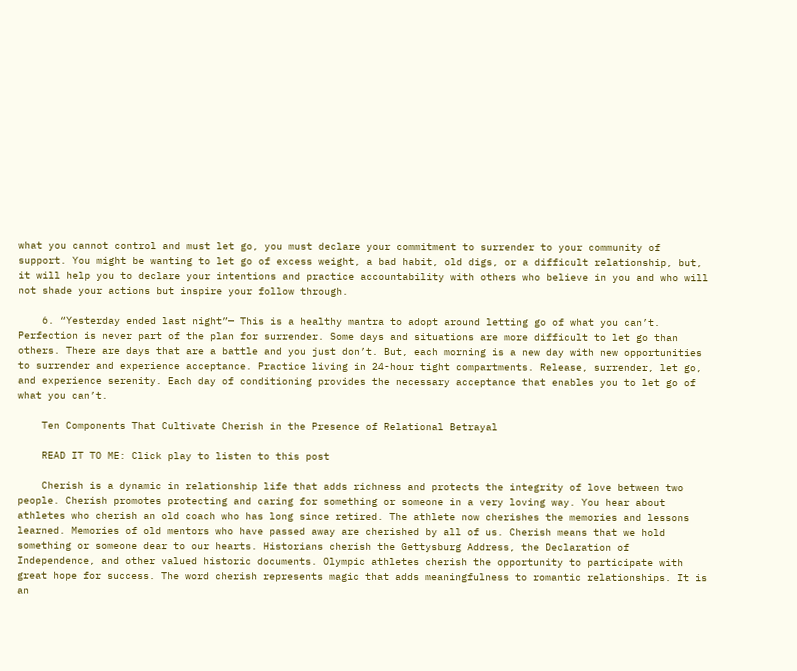what you cannot control and must let go, you must declare your commitment to surrender to your community of support. You might be wanting to let go of excess weight, a bad habit, old digs, or a difficult relationship, but, it will help you to declare your intentions and practice accountability with others who believe in you and who will not shade your actions but inspire your follow through.

    6. “Yesterday ended last night”— This is a healthy mantra to adopt around letting go of what you can’t. Perfection is never part of the plan for surrender. Some days and situations are more difficult to let go than others. There are days that are a battle and you just don’t. But, each morning is a new day with new opportunities to surrender and experience acceptance. Practice living in 24-hour tight compartments. Release, surrender, let go, and experience serenity. Each day of conditioning provides the necessary acceptance that enables you to let go of what you can’t.

    Ten Components That Cultivate Cherish in the Presence of Relational Betrayal

    READ IT TO ME: Click play to listen to this post

    Cherish is a dynamic in relationship life that adds richness and protects the integrity of love between two people. Cherish promotes protecting and caring for something or someone in a very loving way. You hear about athletes who cherish an old coach who has long since retired. The athlete now cherishes the memories and lessons learned. Memories of old mentors who have passed away are cherished by all of us. Cherish means that we hold something or someone dear to our hearts. Historians cherish the Gettysburg Address, the Declaration of Independence, and other valued historic documents. Olympic athletes cherish the opportunity to participate with great hope for success. The word cherish represents magic that adds meaningfulness to romantic relationships. It is an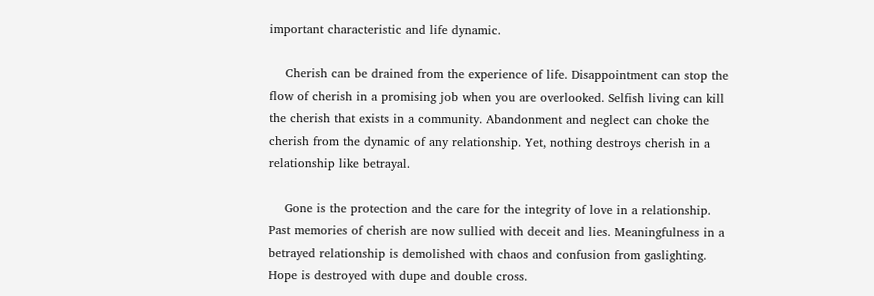important characteristic and life dynamic.

    Cherish can be drained from the experience of life. Disappointment can stop the flow of cherish in a promising job when you are overlooked. Selfish living can kill the cherish that exists in a community. Abandonment and neglect can choke the cherish from the dynamic of any relationship. Yet, nothing destroys cherish in a relationship like betrayal.

    Gone is the protection and the care for the integrity of love in a relationship. Past memories of cherish are now sullied with deceit and lies. Meaningfulness in a betrayed relationship is demolished with chaos and confusion from gaslighting. Hope is destroyed with dupe and double cross.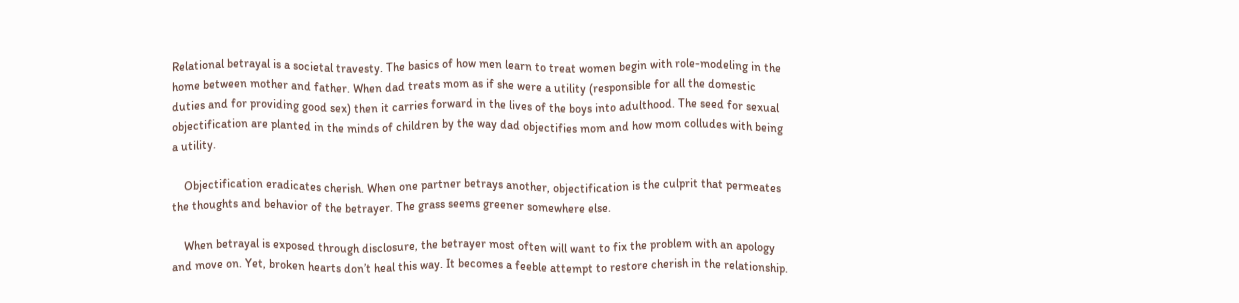Relational betrayal is a societal travesty. The basics of how men learn to treat women begin with role-modeling in the home between mother and father. When dad treats mom as if she were a utility (responsible for all the domestic duties and for providing good sex) then it carries forward in the lives of the boys into adulthood. The seed for sexual objectification are planted in the minds of children by the way dad objectifies mom and how mom colludes with being a utility.

    Objectification eradicates cherish. When one partner betrays another, objectification is the culprit that permeates the thoughts and behavior of the betrayer. The grass seems greener somewhere else.

    When betrayal is exposed through disclosure, the betrayer most often will want to fix the problem with an apology and move on. Yet, broken hearts don’t heal this way. It becomes a feeble attempt to restore cherish in the relationship.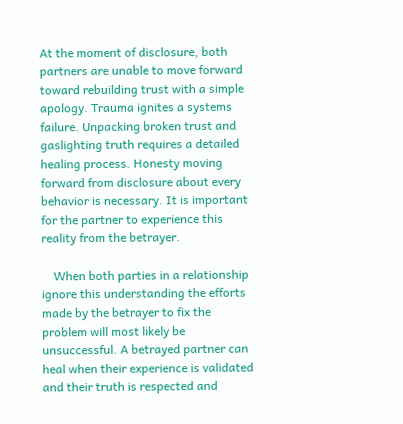At the moment of disclosure, both partners are unable to move forward toward rebuilding trust with a simple apology. Trauma ignites a systems failure. Unpacking broken trust and gaslighting truth requires a detailed healing process. Honesty moving forward from disclosure about every behavior is necessary. It is important for the partner to experience this reality from the betrayer.

    When both parties in a relationship ignore this understanding the efforts made by the betrayer to fix the problem will most likely be unsuccessful. A betrayed partner can heal when their experience is validated and their truth is respected and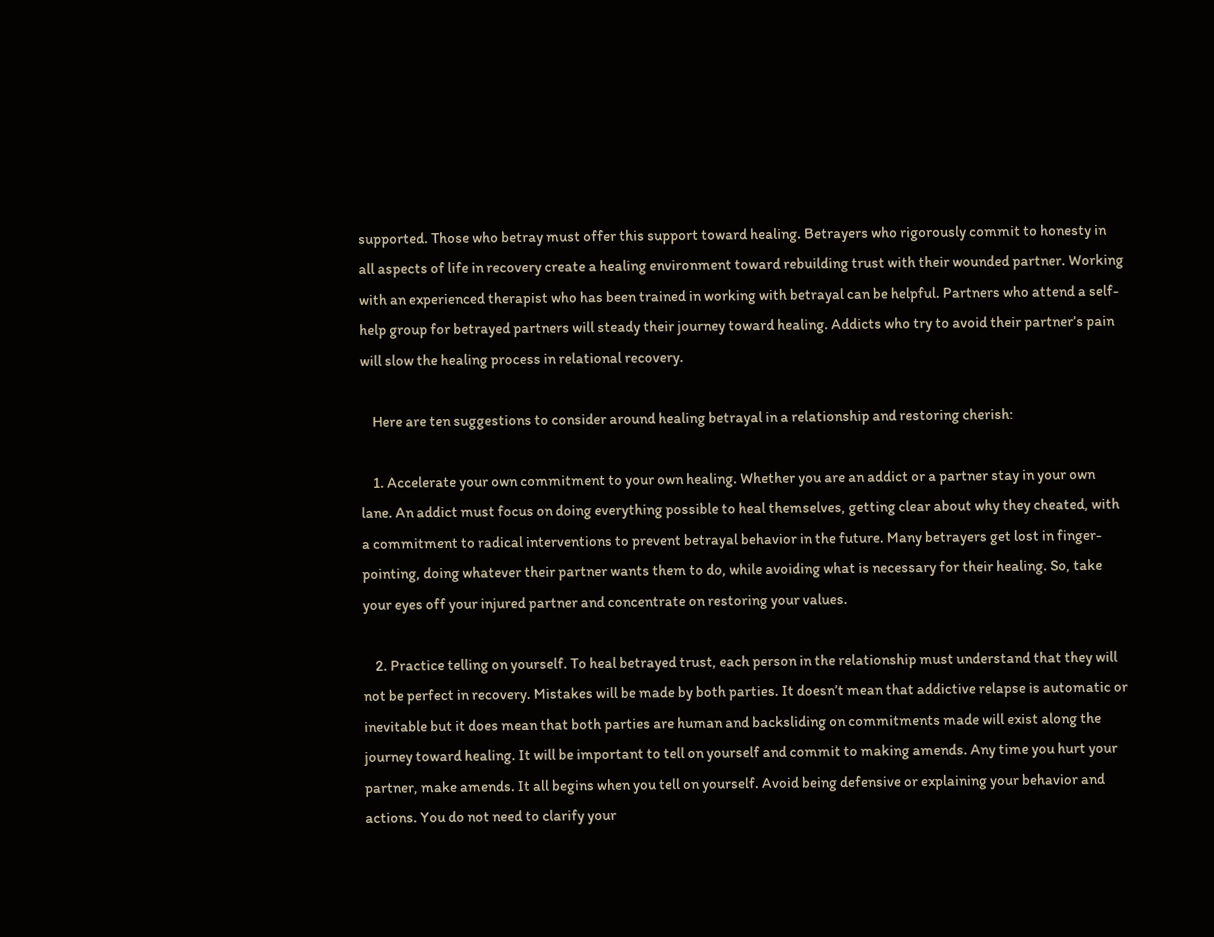supported. Those who betray must offer this support toward healing. Betrayers who rigorously commit to honesty in all aspects of life in recovery create a healing environment toward rebuilding trust with their wounded partner. Working with an experienced therapist who has been trained in working with betrayal can be helpful. Partners who attend a self-help group for betrayed partners will steady their journey toward healing. Addicts who try to avoid their partner’s pain will slow the healing process in relational recovery.

    Here are ten suggestions to consider around healing betrayal in a relationship and restoring cherish:

    1. Accelerate your own commitment to your own healing. Whether you are an addict or a partner stay in your own lane. An addict must focus on doing everything possible to heal themselves, getting clear about why they cheated, with a commitment to radical interventions to prevent betrayal behavior in the future. Many betrayers get lost in finger-pointing, doing whatever their partner wants them to do, while avoiding what is necessary for their healing. So, take your eyes off your injured partner and concentrate on restoring your values.

    2. Practice telling on yourself. To heal betrayed trust, each person in the relationship must understand that they will not be perfect in recovery. Mistakes will be made by both parties. It doesn’t mean that addictive relapse is automatic or inevitable but it does mean that both parties are human and backsliding on commitments made will exist along the journey toward healing. It will be important to tell on yourself and commit to making amends. Any time you hurt your partner, make amends. It all begins when you tell on yourself. Avoid being defensive or explaining your behavior and actions. You do not need to clarify your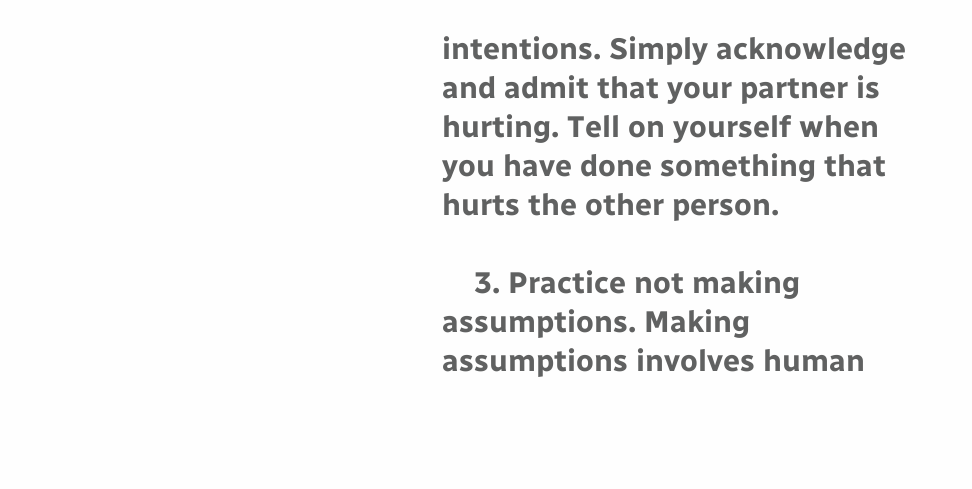intentions. Simply acknowledge and admit that your partner is hurting. Tell on yourself when you have done something that hurts the other person.

    3. Practice not making assumptions. Making assumptions involves human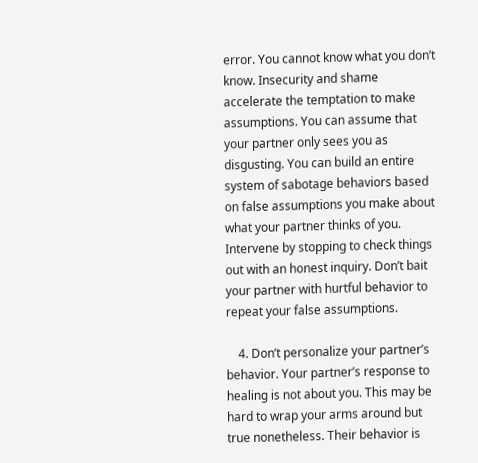error. You cannot know what you don’t know. Insecurity and shame accelerate the temptation to make assumptions. You can assume that your partner only sees you as disgusting. You can build an entire system of sabotage behaviors based on false assumptions you make about what your partner thinks of you. Intervene by stopping to check things out with an honest inquiry. Don’t bait your partner with hurtful behavior to repeat your false assumptions.

    4. Don’t personalize your partner’s behavior. Your partner’s response to healing is not about you. This may be hard to wrap your arms around but true nonetheless. Their behavior is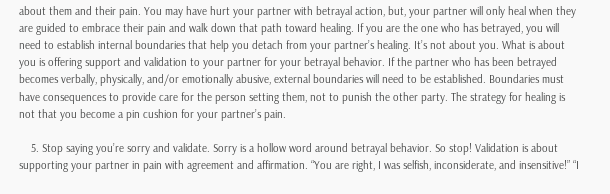about them and their pain. You may have hurt your partner with betrayal action, but, your partner will only heal when they are guided to embrace their pain and walk down that path toward healing. If you are the one who has betrayed, you will need to establish internal boundaries that help you detach from your partner’s healing. It’s not about you. What is about you is offering support and validation to your partner for your betrayal behavior. If the partner who has been betrayed becomes verbally, physically, and/or emotionally abusive, external boundaries will need to be established. Boundaries must have consequences to provide care for the person setting them, not to punish the other party. The strategy for healing is not that you become a pin cushion for your partner’s pain.

    5. Stop saying you’re sorry and validate. Sorry is a hollow word around betrayal behavior. So stop! Validation is about supporting your partner in pain with agreement and affirmation. “You are right, I was selfish, inconsiderate, and insensitive!” “I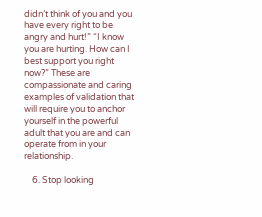didn’t think of you and you have every right to be angry and hurt!” “I know you are hurting. How can I best support you right now?” These are compassionate and caring examples of validation that will require you to anchor yourself in the powerful adult that you are and can operate from in your relationship.

    6. Stop looking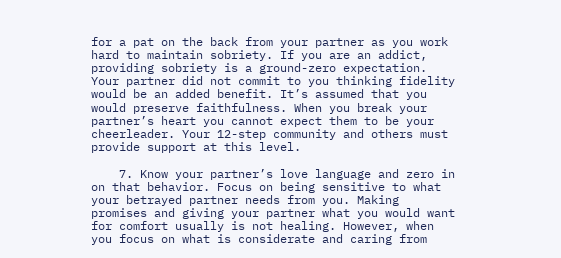for a pat on the back from your partner as you work hard to maintain sobriety. If you are an addict, providing sobriety is a ground-zero expectation. Your partner did not commit to you thinking fidelity would be an added benefit. It’s assumed that you would preserve faithfulness. When you break your partner’s heart you cannot expect them to be your cheerleader. Your 12-step community and others must provide support at this level.

    7. Know your partner’s love language and zero in on that behavior. Focus on being sensitive to what your betrayed partner needs from you. Making promises and giving your partner what you would want for comfort usually is not healing. However, when you focus on what is considerate and caring from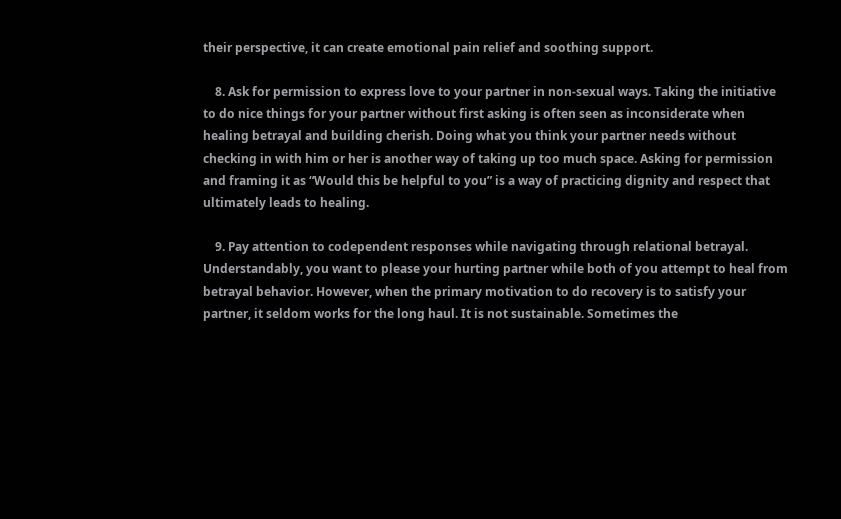their perspective, it can create emotional pain relief and soothing support.

    8. Ask for permission to express love to your partner in non-sexual ways. Taking the initiative to do nice things for your partner without first asking is often seen as inconsiderate when healing betrayal and building cherish. Doing what you think your partner needs without checking in with him or her is another way of taking up too much space. Asking for permission and framing it as “Would this be helpful to you” is a way of practicing dignity and respect that ultimately leads to healing.

    9. Pay attention to codependent responses while navigating through relational betrayal. Understandably, you want to please your hurting partner while both of you attempt to heal from betrayal behavior. However, when the primary motivation to do recovery is to satisfy your partner, it seldom works for the long haul. It is not sustainable. Sometimes the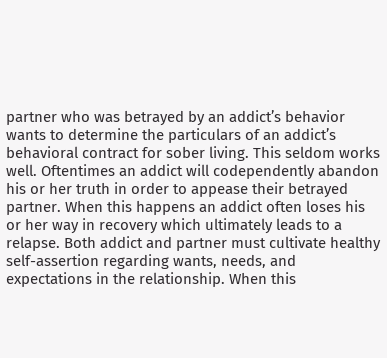partner who was betrayed by an addict’s behavior wants to determine the particulars of an addict’s behavioral contract for sober living. This seldom works well. Oftentimes an addict will codependently abandon his or her truth in order to appease their betrayed partner. When this happens an addict often loses his or her way in recovery which ultimately leads to a relapse. Both addict and partner must cultivate healthy self-assertion regarding wants, needs, and expectations in the relationship. When this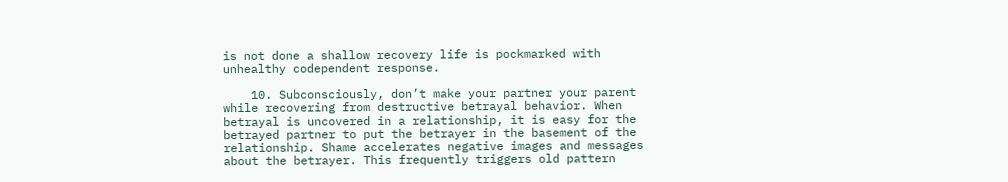is not done a shallow recovery life is pockmarked with unhealthy codependent response.

    10. Subconsciously, don’t make your partner your parent while recovering from destructive betrayal behavior. When betrayal is uncovered in a relationship, it is easy for the betrayed partner to put the betrayer in the basement of the relationship. Shame accelerates negative images and messages about the betrayer. This frequently triggers old pattern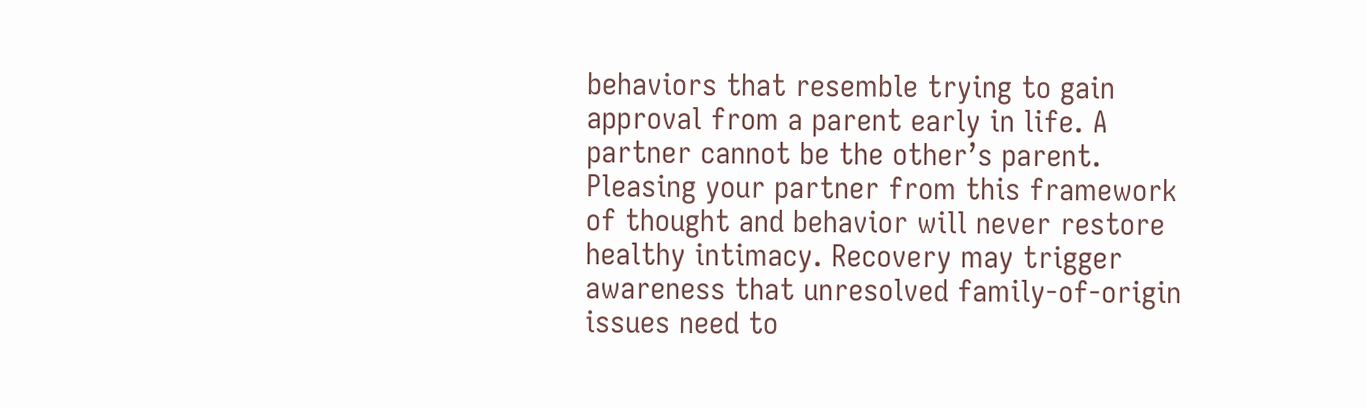behaviors that resemble trying to gain approval from a parent early in life. A partner cannot be the other’s parent. Pleasing your partner from this framework of thought and behavior will never restore healthy intimacy. Recovery may trigger awareness that unresolved family-of-origin issues need to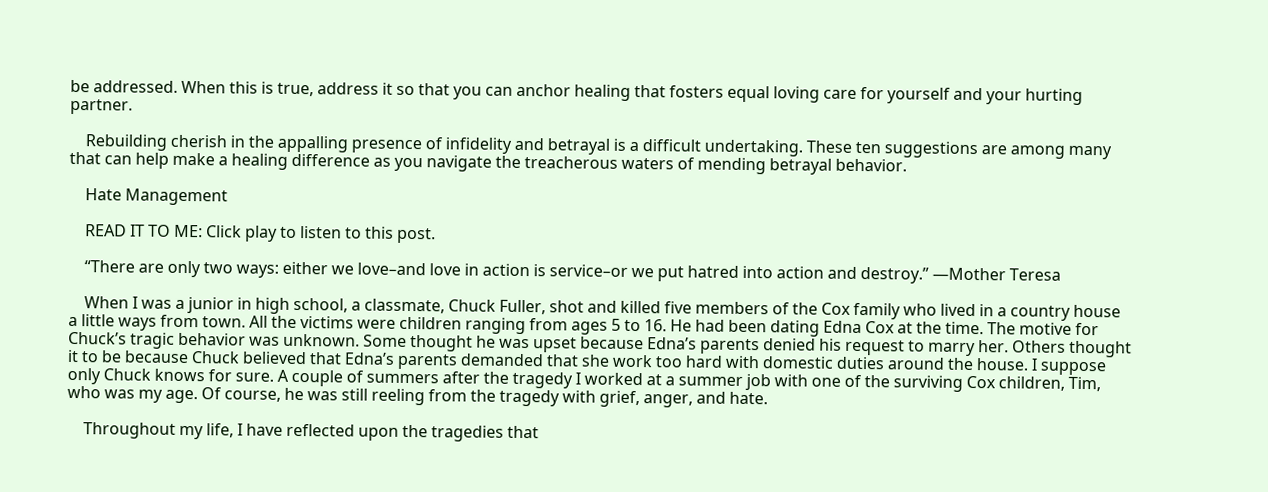be addressed. When this is true, address it so that you can anchor healing that fosters equal loving care for yourself and your hurting partner.

    Rebuilding cherish in the appalling presence of infidelity and betrayal is a difficult undertaking. These ten suggestions are among many that can help make a healing difference as you navigate the treacherous waters of mending betrayal behavior.

    Hate Management

    READ IT TO ME: Click play to listen to this post.

    “There are only two ways: either we love–and love in action is service–or we put hatred into action and destroy.” —Mother Teresa

    When I was a junior in high school, a classmate, Chuck Fuller, shot and killed five members of the Cox family who lived in a country house a little ways from town. All the victims were children ranging from ages 5 to 16. He had been dating Edna Cox at the time. The motive for Chuck’s tragic behavior was unknown. Some thought he was upset because Edna’s parents denied his request to marry her. Others thought it to be because Chuck believed that Edna’s parents demanded that she work too hard with domestic duties around the house. I suppose only Chuck knows for sure. A couple of summers after the tragedy I worked at a summer job with one of the surviving Cox children, Tim, who was my age. Of course, he was still reeling from the tragedy with grief, anger, and hate.

    Throughout my life, I have reflected upon the tragedies that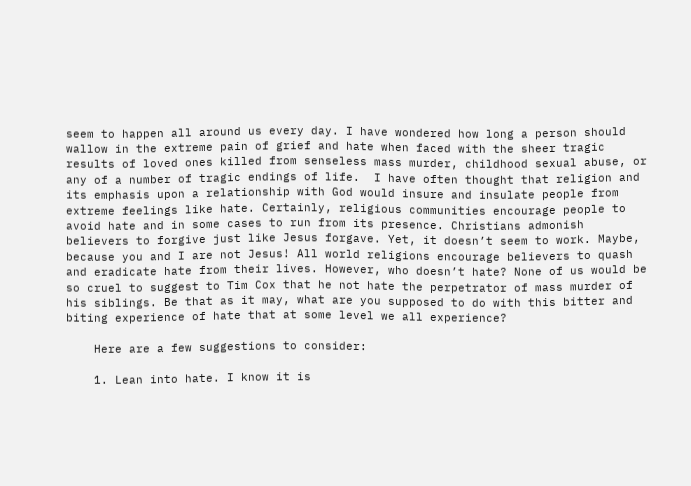seem to happen all around us every day. I have wondered how long a person should wallow in the extreme pain of grief and hate when faced with the sheer tragic results of loved ones killed from senseless mass murder, childhood sexual abuse, or any of a number of tragic endings of life.  I have often thought that religion and its emphasis upon a relationship with God would insure and insulate people from  extreme feelings like hate. Certainly, religious communities encourage people to avoid hate and in some cases to run from its presence. Christians admonish believers to forgive just like Jesus forgave. Yet, it doesn’t seem to work. Maybe, because you and I are not Jesus! All world religions encourage believers to quash and eradicate hate from their lives. However, who doesn’t hate? None of us would be so cruel to suggest to Tim Cox that he not hate the perpetrator of mass murder of his siblings. Be that as it may, what are you supposed to do with this bitter and biting experience of hate that at some level we all experience?

    Here are a few suggestions to consider:

    1. Lean into hate. I know it is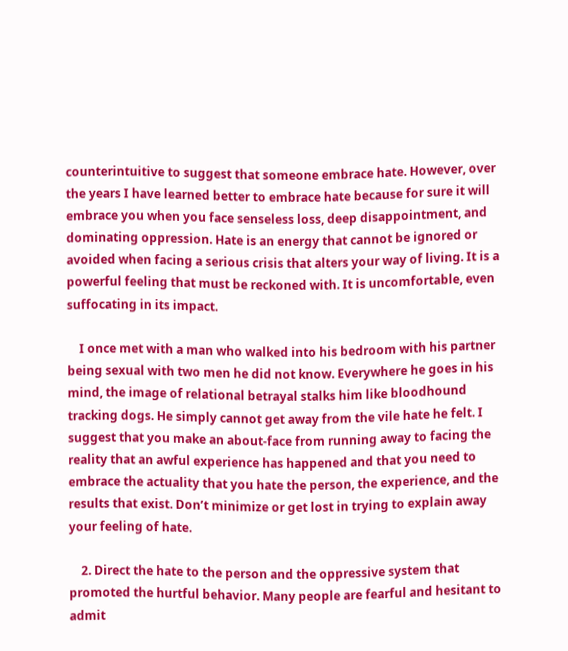counterintuitive to suggest that someone embrace hate. However, over the years I have learned better to embrace hate because for sure it will embrace you when you face senseless loss, deep disappointment, and dominating oppression. Hate is an energy that cannot be ignored or avoided when facing a serious crisis that alters your way of living. It is a powerful feeling that must be reckoned with. It is uncomfortable, even suffocating in its impact.

    I once met with a man who walked into his bedroom with his partner being sexual with two men he did not know. Everywhere he goes in his mind, the image of relational betrayal stalks him like bloodhound tracking dogs. He simply cannot get away from the vile hate he felt. I suggest that you make an about-face from running away to facing the reality that an awful experience has happened and that you need to embrace the actuality that you hate the person, the experience, and the results that exist. Don’t minimize or get lost in trying to explain away your feeling of hate.

    2. Direct the hate to the person and the oppressive system that promoted the hurtful behavior. Many people are fearful and hesitant to admit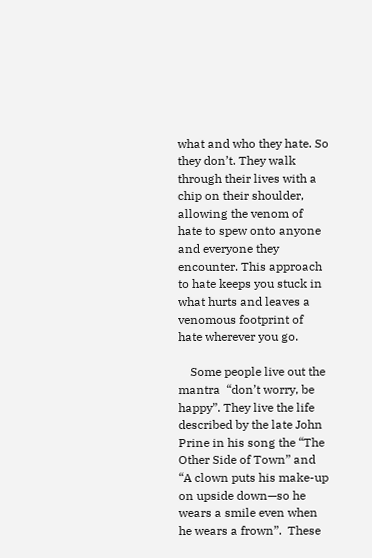what and who they hate. So they don’t. They walk through their lives with a chip on their shoulder, allowing the venom of hate to spew onto anyone and everyone they encounter. This approach to hate keeps you stuck in what hurts and leaves a venomous footprint of hate wherever you go.

    Some people live out the mantra  “don’t worry, be happy”. They live the life described by the late John Prine in his song the “The Other Side of Town” and “A clown puts his make-up on upside down—so he wears a smile even when he wears a frown”.  These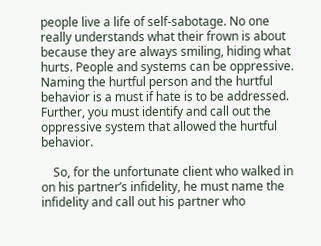people live a life of self-sabotage. No one really understands what their frown is about because they are always smiling, hiding what hurts. People and systems can be oppressive. Naming the hurtful person and the hurtful behavior is a must if hate is to be addressed. Further, you must identify and call out the oppressive system that allowed the hurtful behavior.

    So, for the unfortunate client who walked in on his partner’s infidelity, he must name the infidelity and call out his partner who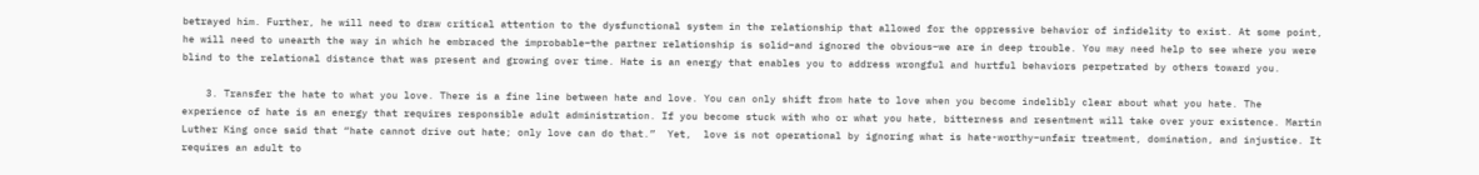betrayed him. Further, he will need to draw critical attention to the dysfunctional system in the relationship that allowed for the oppressive behavior of infidelity to exist. At some point, he will need to unearth the way in which he embraced the improbable–the partner relationship is solid–and ignored the obvious–we are in deep trouble. You may need help to see where you were blind to the relational distance that was present and growing over time. Hate is an energy that enables you to address wrongful and hurtful behaviors perpetrated by others toward you.

    3. Transfer the hate to what you love. There is a fine line between hate and love. You can only shift from hate to love when you become indelibly clear about what you hate. The experience of hate is an energy that requires responsible adult administration. If you become stuck with who or what you hate, bitterness and resentment will take over your existence. Martin Luther King once said that “hate cannot drive out hate; only love can do that.”  Yet,  love is not operational by ignoring what is hate-worthy–unfair treatment, domination, and injustice. It requires an adult to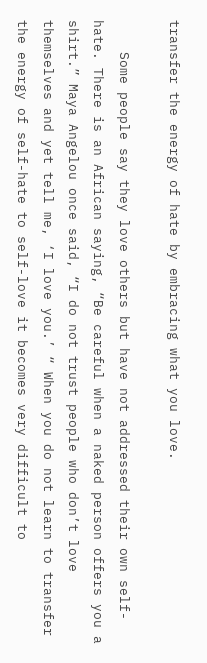transfer the energy of hate by embracing what you love.

    Some people say they love others but have not addressed their own self-hate. There is an African saying, “Be careful when a naked person offers you a shirt.” Maya Angelou once said, “I do not trust people who don’t love themselves and yet tell me, ‘I love you.’ “ When you do not learn to transfer the energy of self-hate to self-love it becomes very difficult to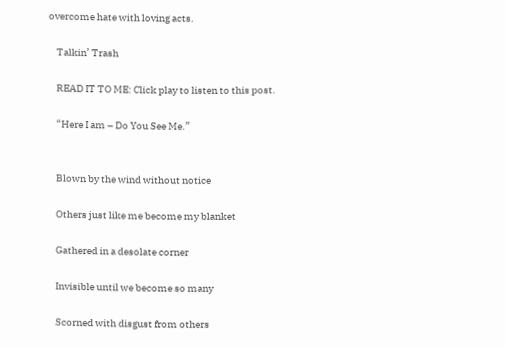overcome hate with loving acts.

    Talkin’ Trash

    READ IT TO ME: Click play to listen to this post.

    “Here I am – Do You See Me.”


    Blown by the wind without notice

    Others just like me become my blanket

    Gathered in a desolate corner

    Invisible until we become so many

    Scorned with disgust from others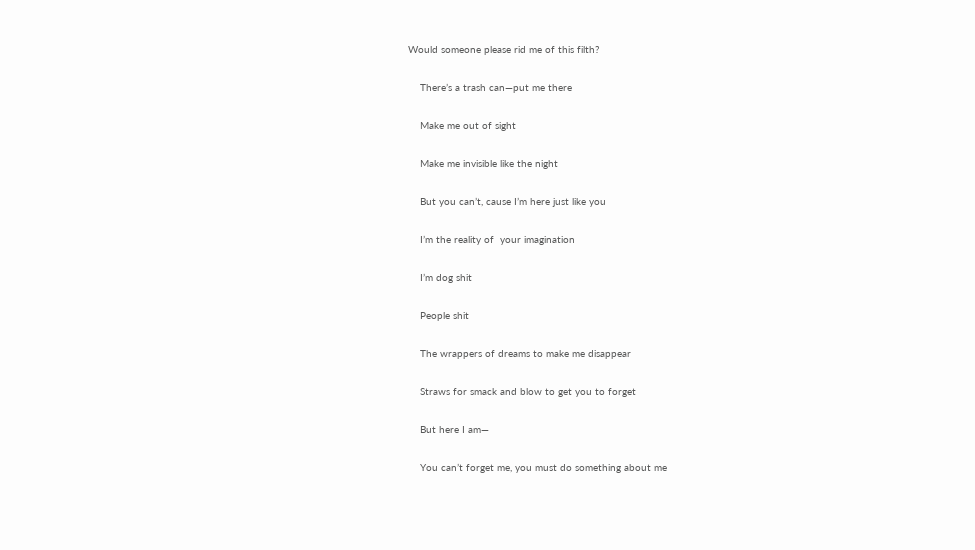Would someone please rid me of this filth?

    There’s a trash can—put me there

    Make me out of sight

    Make me invisible like the night

    But you can’t, cause I’m here just like you

    I’m the reality of  your imagination

    I’m dog shit

    People shit

    The wrappers of dreams to make me disappear

    Straws for smack and blow to get you to forget

    But here I am—

    You can’t forget me, you must do something about me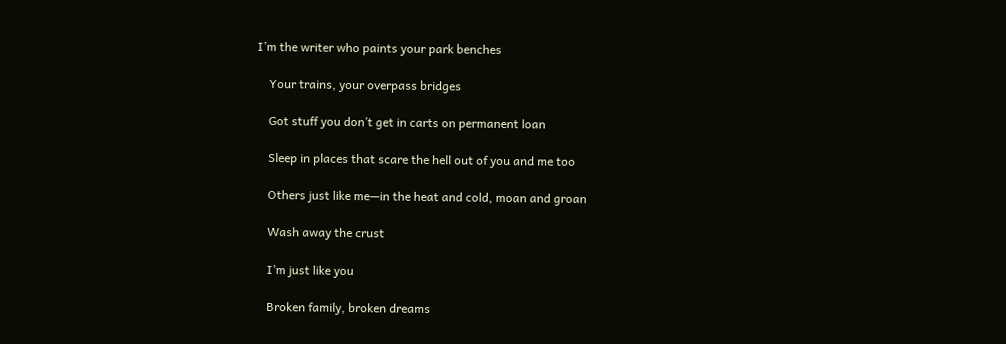I’m the writer who paints your park benches

    Your trains, your overpass bridges

    Got stuff you don’t get in carts on permanent loan

    Sleep in places that scare the hell out of you and me too

    Others just like me—in the heat and cold, moan and groan

    Wash away the crust

    I’m just like you

    Broken family, broken dreams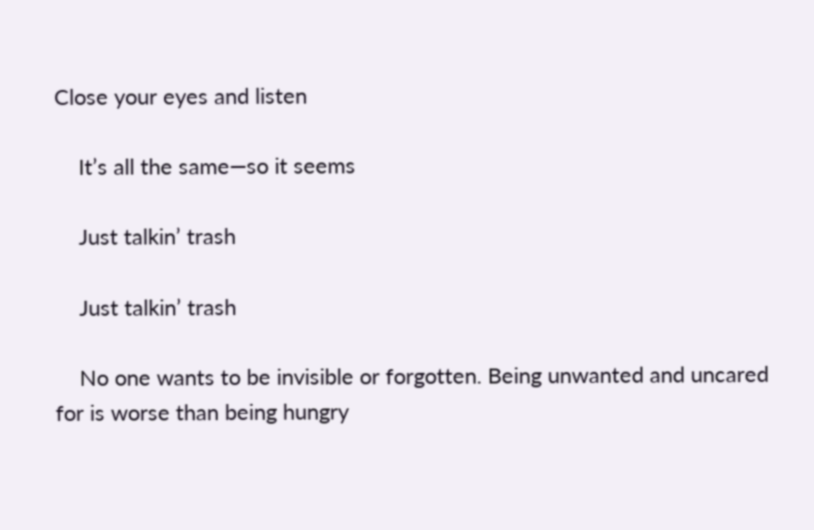Close your eyes and listen

    It’s all the same—so it seems

    Just talkin’ trash

    Just talkin’ trash

    No one wants to be invisible or forgotten. Being unwanted and uncared for is worse than being hungry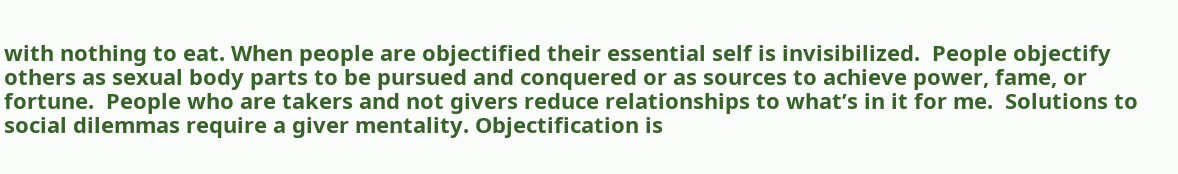with nothing to eat. When people are objectified their essential self is invisibilized.  People objectify others as sexual body parts to be pursued and conquered or as sources to achieve power, fame, or fortune.  People who are takers and not givers reduce relationships to what’s in it for me.  Solutions to social dilemmas require a giver mentality. Objectification is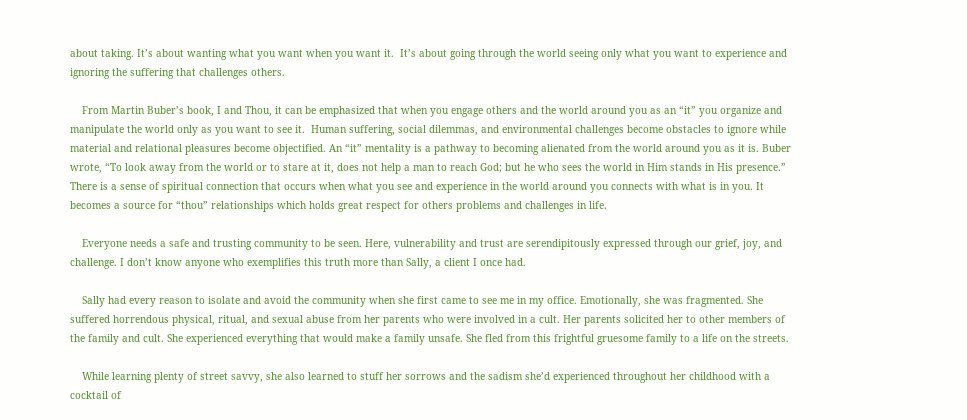about taking. It’s about wanting what you want when you want it.  It’s about going through the world seeing only what you want to experience and ignoring the suffering that challenges others.

    From Martin Buber’s book, I and Thou, it can be emphasized that when you engage others and the world around you as an “it” you organize and manipulate the world only as you want to see it.  Human suffering, social dilemmas, and environmental challenges become obstacles to ignore while material and relational pleasures become objectified. An “it” mentality is a pathway to becoming alienated from the world around you as it is. Buber wrote, “To look away from the world or to stare at it, does not help a man to reach God; but he who sees the world in Him stands in His presence.” There is a sense of spiritual connection that occurs when what you see and experience in the world around you connects with what is in you. It becomes a source for “thou” relationships which holds great respect for others problems and challenges in life.

    Everyone needs a safe and trusting community to be seen. Here, vulnerability and trust are serendipitously expressed through our grief, joy, and challenge. I don’t know anyone who exemplifies this truth more than Sally, a client I once had.

    Sally had every reason to isolate and avoid the community when she first came to see me in my office. Emotionally, she was fragmented. She suffered horrendous physical, ritual, and sexual abuse from her parents who were involved in a cult. Her parents solicited her to other members of the family and cult. She experienced everything that would make a family unsafe. She fled from this frightful gruesome family to a life on the streets.

    While learning plenty of street savvy, she also learned to stuff her sorrows and the sadism she’d experienced throughout her childhood with a cocktail of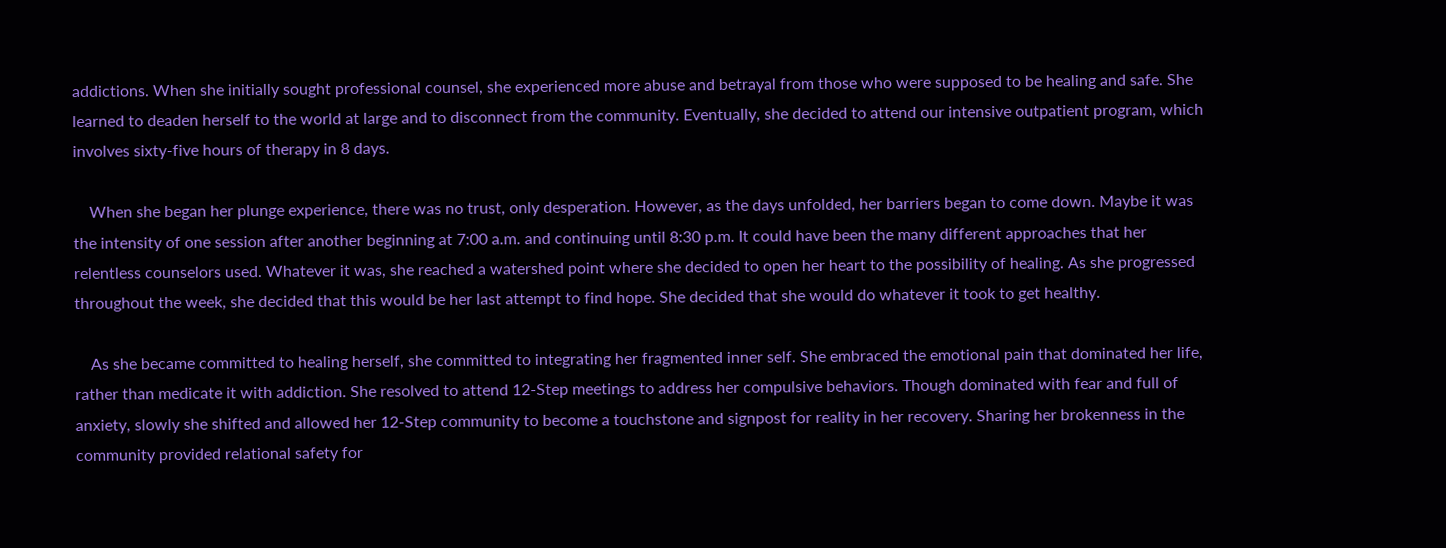addictions. When she initially sought professional counsel, she experienced more abuse and betrayal from those who were supposed to be healing and safe. She learned to deaden herself to the world at large and to disconnect from the community. Eventually, she decided to attend our intensive outpatient program, which involves sixty-five hours of therapy in 8 days.

    When she began her plunge experience, there was no trust, only desperation. However, as the days unfolded, her barriers began to come down. Maybe it was the intensity of one session after another beginning at 7:00 a.m. and continuing until 8:30 p.m. It could have been the many different approaches that her relentless counselors used. Whatever it was, she reached a watershed point where she decided to open her heart to the possibility of healing. As she progressed throughout the week, she decided that this would be her last attempt to find hope. She decided that she would do whatever it took to get healthy.

    As she became committed to healing herself, she committed to integrating her fragmented inner self. She embraced the emotional pain that dominated her life, rather than medicate it with addiction. She resolved to attend 12-Step meetings to address her compulsive behaviors. Though dominated with fear and full of anxiety, slowly she shifted and allowed her 12-Step community to become a touchstone and signpost for reality in her recovery. Sharing her brokenness in the community provided relational safety for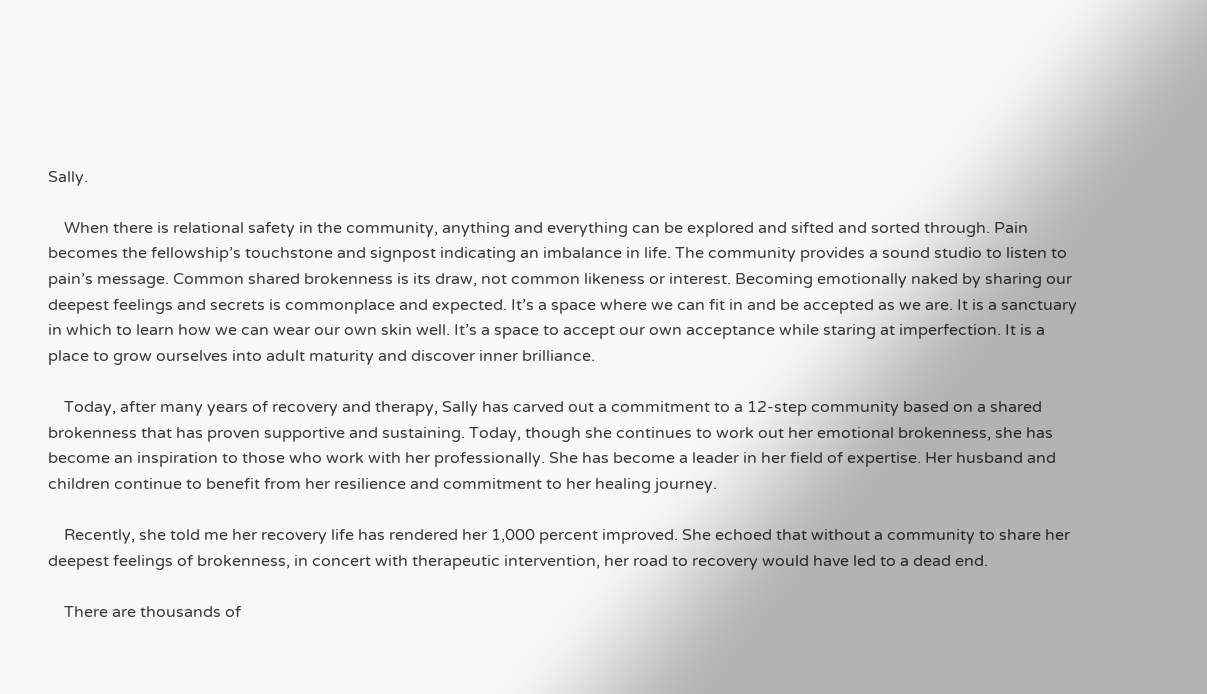Sally.

    When there is relational safety in the community, anything and everything can be explored and sifted and sorted through. Pain becomes the fellowship’s touchstone and signpost indicating an imbalance in life. The community provides a sound studio to listen to pain’s message. Common shared brokenness is its draw, not common likeness or interest. Becoming emotionally naked by sharing our deepest feelings and secrets is commonplace and expected. It’s a space where we can fit in and be accepted as we are. It is a sanctuary in which to learn how we can wear our own skin well. It’s a space to accept our own acceptance while staring at imperfection. It is a place to grow ourselves into adult maturity and discover inner brilliance.

    Today, after many years of recovery and therapy, Sally has carved out a commitment to a 12-step community based on a shared brokenness that has proven supportive and sustaining. Today, though she continues to work out her emotional brokenness, she has become an inspiration to those who work with her professionally. She has become a leader in her field of expertise. Her husband and children continue to benefit from her resilience and commitment to her healing journey.

    Recently, she told me her recovery life has rendered her 1,000 percent improved. She echoed that without a community to share her deepest feelings of brokenness, in concert with therapeutic intervention, her road to recovery would have led to a dead end.

    There are thousands of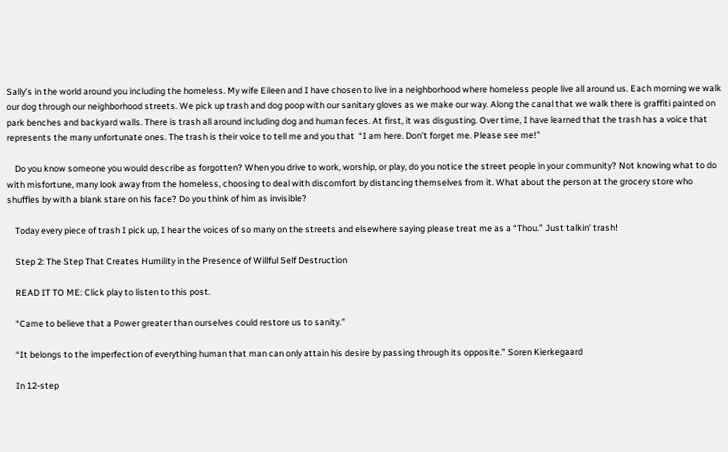Sally’s in the world around you including the homeless. My wife Eileen and I have chosen to live in a neighborhood where homeless people live all around us. Each morning we walk our dog through our neighborhood streets. We pick up trash and dog poop with our sanitary gloves as we make our way. Along the canal that we walk there is graffiti painted on park benches and backyard walls. There is trash all around including dog and human feces. At first, it was disgusting. Over time, I have learned that the trash has a voice that represents the many unfortunate ones. The trash is their voice to tell me and you that  “I am here. Don’t forget me. Please see me!”

    Do you know someone you would describe as forgotten? When you drive to work, worship, or play, do you notice the street people in your community? Not knowing what to do with misfortune, many look away from the homeless, choosing to deal with discomfort by distancing themselves from it. What about the person at the grocery store who shuffles by with a blank stare on his face? Do you think of him as invisible?

    Today every piece of trash I pick up, I hear the voices of so many on the streets and elsewhere saying please treat me as a “Thou.” Just talkin’ trash!

    Step 2: The Step That Creates Humility in the Presence of Willful Self Destruction

    READ IT TO ME: Click play to listen to this post.

    “Came to believe that a Power greater than ourselves could restore us to sanity.”

    “It belongs to the imperfection of everything human that man can only attain his desire by passing through its opposite.” Soren Kierkegaard

    In 12-step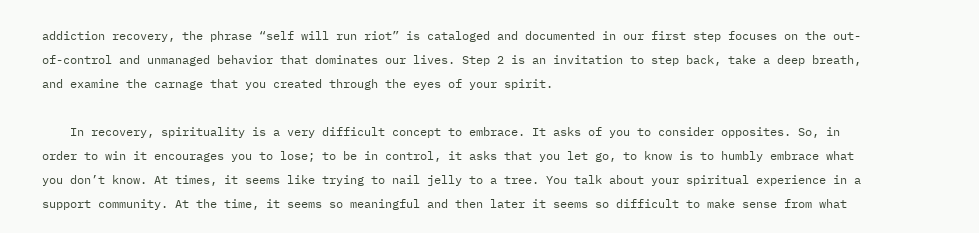addiction recovery, the phrase “self will run riot” is cataloged and documented in our first step focuses on the out-of-control and unmanaged behavior that dominates our lives. Step 2 is an invitation to step back, take a deep breath, and examine the carnage that you created through the eyes of your spirit.

    In recovery, spirituality is a very difficult concept to embrace. It asks of you to consider opposites. So, in order to win it encourages you to lose; to be in control, it asks that you let go, to know is to humbly embrace what you don’t know. At times, it seems like trying to nail jelly to a tree. You talk about your spiritual experience in a support community. At the time, it seems so meaningful and then later it seems so difficult to make sense from what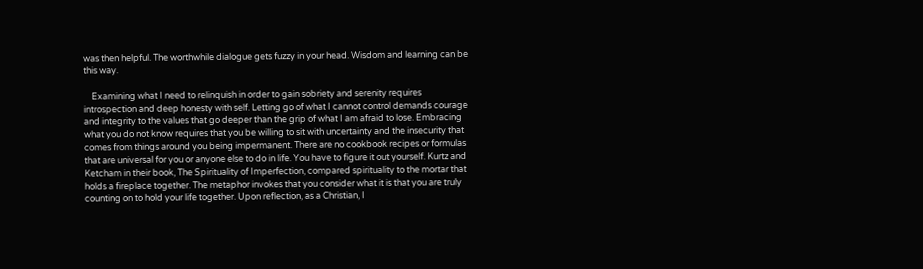was then helpful. The worthwhile dialogue gets fuzzy in your head. Wisdom and learning can be this way.

    Examining what I need to relinquish in order to gain sobriety and serenity requires introspection and deep honesty with self. Letting go of what I cannot control demands courage and integrity to the values that go deeper than the grip of what I am afraid to lose. Embracing what you do not know requires that you be willing to sit with uncertainty and the insecurity that comes from things around you being impermanent. There are no cookbook recipes or formulas that are universal for you or anyone else to do in life. You have to figure it out yourself. Kurtz and Ketcham in their book, The Spirituality of Imperfection, compared spirituality to the mortar that holds a fireplace together. The metaphor invokes that you consider what it is that you are truly counting on to hold your life together. Upon reflection, as a Christian, I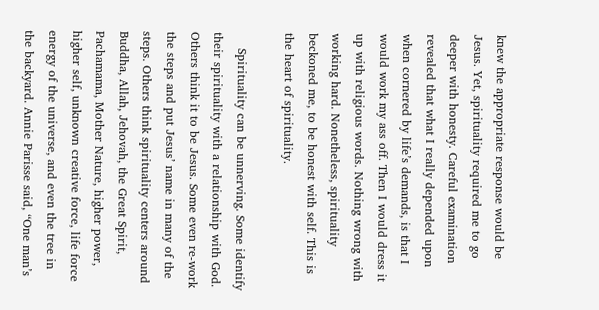knew the appropriate response would be Jesus. Yet, spirituality required me to go deeper with honesty. Careful examination revealed that what I really depended upon when cornered by life’s demands, is that I would work my ass off. Then I would dress it up with religious words. Nothing wrong with working hard. Nonetheless, spirituality beckoned me, to be honest with self. This is the heart of spirituality.

    Spirituality can be unnerving. Some identify their spirituality with a relationship with God. Others think it to be Jesus. Some even re-work the steps and put Jesus’ name in many of the steps. Others think spirituality centers around Buddha, Allah, Jehovah, the Great Spirit, Pachamama, Mother Nature, higher power, higher self, unknown creative force, life force energy of the universe, and even the tree in the backyard. Annie Parisse said, “One man’s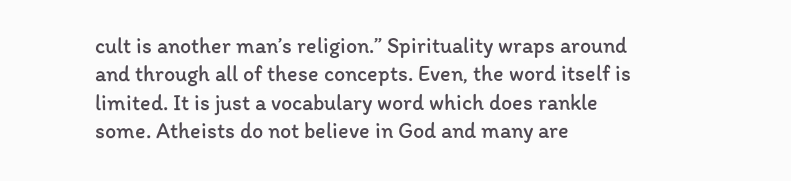cult is another man’s religion.” Spirituality wraps around and through all of these concepts. Even, the word itself is limited. It is just a vocabulary word which does rankle some. Atheists do not believe in God and many are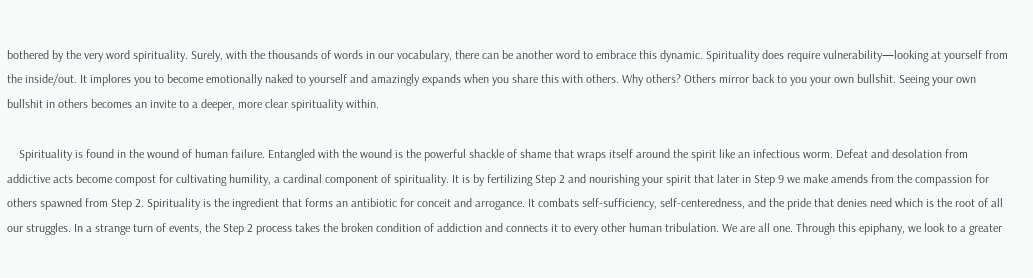bothered by the very word spirituality. Surely, with the thousands of words in our vocabulary, there can be another word to embrace this dynamic. Spirituality does require vulnerability—looking at yourself from the inside/out. It implores you to become emotionally naked to yourself and amazingly expands when you share this with others. Why others? Others mirror back to you your own bullshit. Seeing your own bullshit in others becomes an invite to a deeper, more clear spirituality within.

    Spirituality is found in the wound of human failure. Entangled with the wound is the powerful shackle of shame that wraps itself around the spirit like an infectious worm. Defeat and desolation from addictive acts become compost for cultivating humility, a cardinal component of spirituality. It is by fertilizing Step 2 and nourishing your spirit that later in Step 9 we make amends from the compassion for others spawned from Step 2. Spirituality is the ingredient that forms an antibiotic for conceit and arrogance. It combats self-sufficiency, self-centeredness, and the pride that denies need which is the root of all our struggles. In a strange turn of events, the Step 2 process takes the broken condition of addiction and connects it to every other human tribulation. We are all one. Through this epiphany, we look to a greater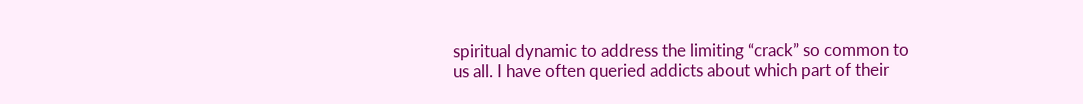spiritual dynamic to address the limiting “crack” so common to us all. I have often queried addicts about which part of their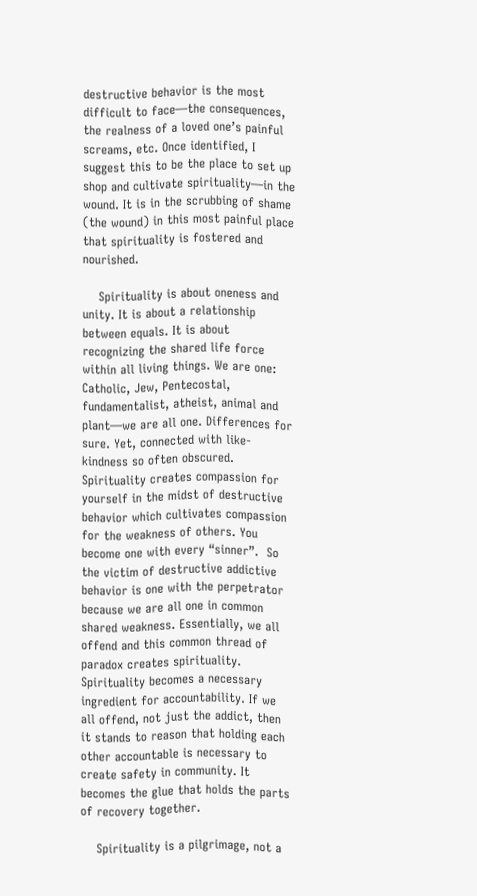destructive behavior is the most difficult to face—the consequences, the realness of a loved one’s painful screams, etc. Once identified, I suggest this to be the place to set up shop and cultivate spirituality—in the wound. It is in the scrubbing of shame (the wound) in this most painful place that spirituality is fostered and nourished.

    Spirituality is about oneness and unity. It is about a relationship between equals. It is about recognizing the shared life force within all living things. We are one: Catholic, Jew, Pentecostal, fundamentalist, atheist, animal and plant—we are all one. Differences for sure. Yet, connected with like-kindness so often obscured. Spirituality creates compassion for yourself in the midst of destructive behavior which cultivates compassion for the weakness of others. You become one with every “sinner”.  So the victim of destructive addictive behavior is one with the perpetrator because we are all one in common shared weakness. Essentially, we all offend and this common thread of paradox creates spirituality. Spirituality becomes a necessary ingredient for accountability. If we all offend, not just the addict, then it stands to reason that holding each other accountable is necessary to create safety in community. It becomes the glue that holds the parts of recovery together.

    Spirituality is a pilgrimage, not a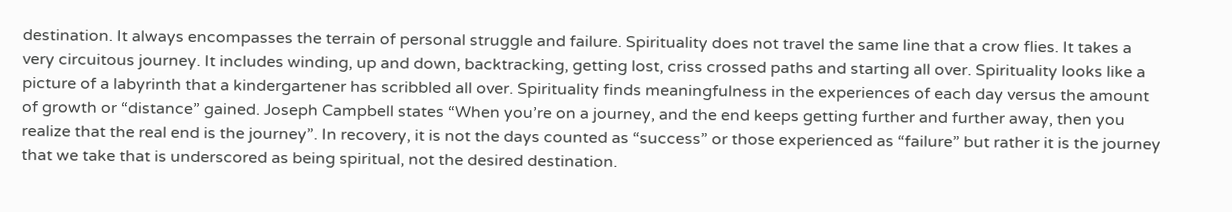destination. It always encompasses the terrain of personal struggle and failure. Spirituality does not travel the same line that a crow flies. It takes a very circuitous journey. It includes winding, up and down, backtracking, getting lost, criss crossed paths and starting all over. Spirituality looks like a picture of a labyrinth that a kindergartener has scribbled all over. Spirituality finds meaningfulness in the experiences of each day versus the amount of growth or “distance” gained. Joseph Campbell states “When you’re on a journey, and the end keeps getting further and further away, then you realize that the real end is the journey”. In recovery, it is not the days counted as “success” or those experienced as “failure” but rather it is the journey that we take that is underscored as being spiritual, not the desired destination.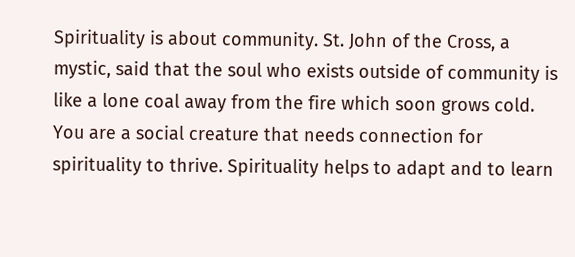Spirituality is about community. St. John of the Cross, a mystic, said that the soul who exists outside of community is like a lone coal away from the fire which soon grows cold. You are a social creature that needs connection for spirituality to thrive. Spirituality helps to adapt and to learn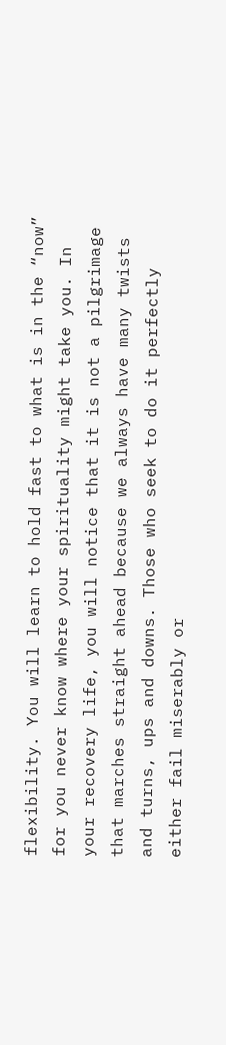flexibility. You will learn to hold fast to what is in the “now” for you never know where your spirituality might take you. In your recovery life, you will notice that it is not a pilgrimage that marches straight ahead because we always have many twists and turns, ups and downs. Those who seek to do it perfectly either fail miserably or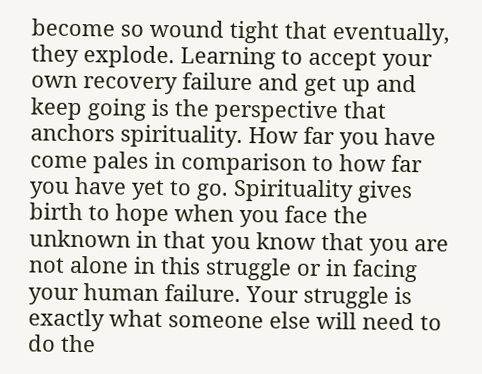become so wound tight that eventually, they explode. Learning to accept your own recovery failure and get up and keep going is the perspective that anchors spirituality. How far you have come pales in comparison to how far you have yet to go. Spirituality gives birth to hope when you face the unknown in that you know that you are not alone in this struggle or in facing your human failure. Your struggle is exactly what someone else will need to do the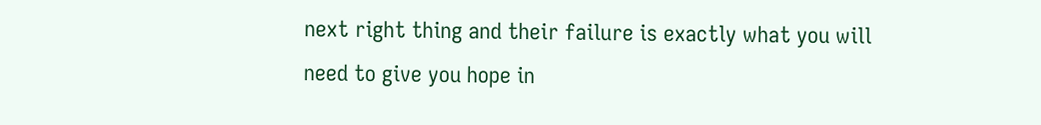next right thing and their failure is exactly what you will need to give you hope in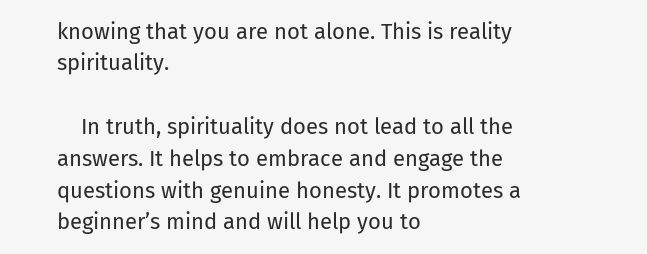knowing that you are not alone. This is reality spirituality.

    In truth, spirituality does not lead to all the answers. It helps to embrace and engage the questions with genuine honesty. It promotes a beginner’s mind and will help you to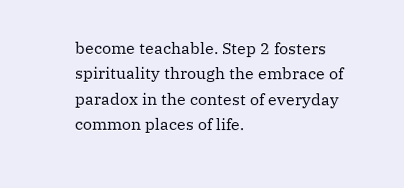become teachable. Step 2 fosters spirituality through the embrace of paradox in the contest of everyday common places of life.